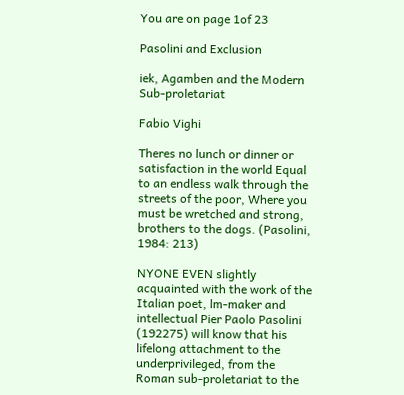You are on page 1of 23

Pasolini and Exclusion

iek, Agamben and the Modern Sub-proletariat

Fabio Vighi

Theres no lunch or dinner or satisfaction in the world Equal to an endless walk through the streets of the poor, Where you must be wretched and strong, brothers to the dogs. (Pasolini, 1984: 213)

NYONE EVEN slightly acquainted with the work of the Italian poet, lm-maker and intellectual Pier Paolo Pasolini (192275) will know that his lifelong attachment to the underprivileged, from the Roman sub-proletariat to the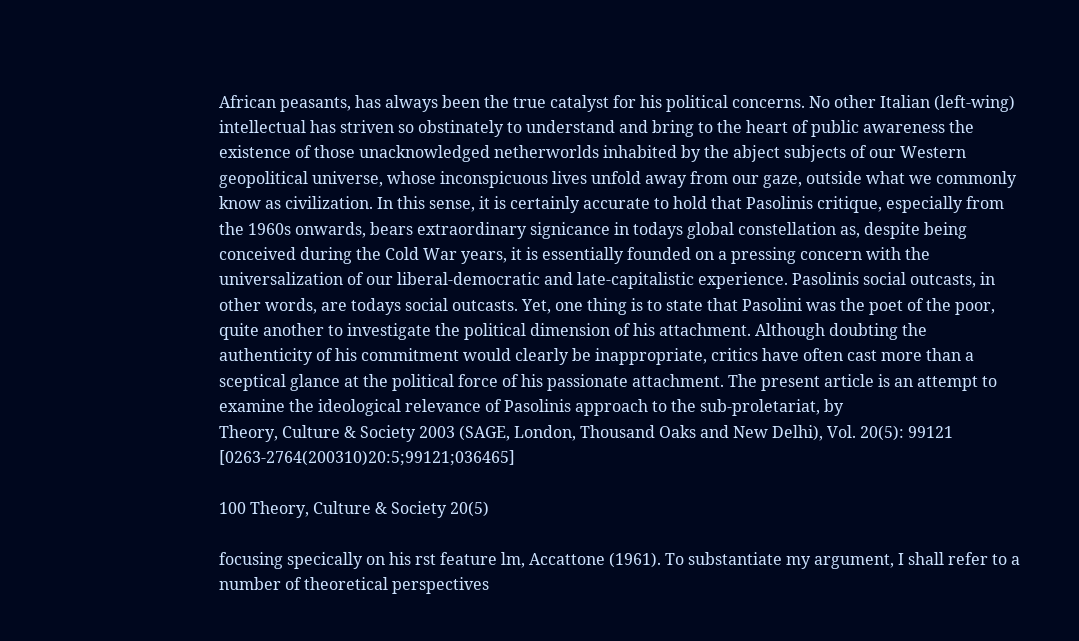African peasants, has always been the true catalyst for his political concerns. No other Italian (left-wing) intellectual has striven so obstinately to understand and bring to the heart of public awareness the existence of those unacknowledged netherworlds inhabited by the abject subjects of our Western geopolitical universe, whose inconspicuous lives unfold away from our gaze, outside what we commonly know as civilization. In this sense, it is certainly accurate to hold that Pasolinis critique, especially from the 1960s onwards, bears extraordinary signicance in todays global constellation as, despite being conceived during the Cold War years, it is essentially founded on a pressing concern with the universalization of our liberal-democratic and late-capitalistic experience. Pasolinis social outcasts, in other words, are todays social outcasts. Yet, one thing is to state that Pasolini was the poet of the poor, quite another to investigate the political dimension of his attachment. Although doubting the authenticity of his commitment would clearly be inappropriate, critics have often cast more than a sceptical glance at the political force of his passionate attachment. The present article is an attempt to examine the ideological relevance of Pasolinis approach to the sub-proletariat, by
Theory, Culture & Society 2003 (SAGE, London, Thousand Oaks and New Delhi), Vol. 20(5): 99121 [0263-2764(200310)20:5;99121;036465]

100 Theory, Culture & Society 20(5)

focusing specically on his rst feature lm, Accattone (1961). To substantiate my argument, I shall refer to a number of theoretical perspectives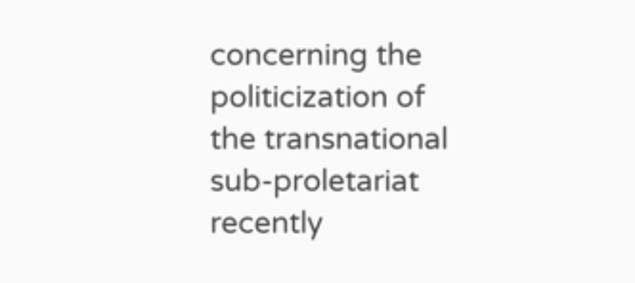concerning the politicization of the transnational sub-proletariat recently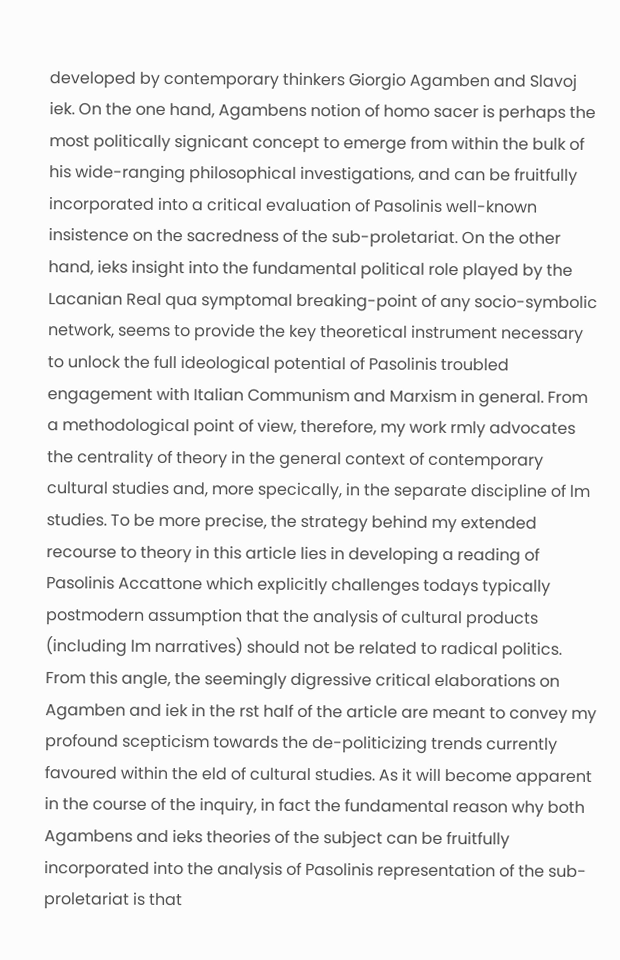developed by contemporary thinkers Giorgio Agamben and Slavoj iek. On the one hand, Agambens notion of homo sacer is perhaps the most politically signicant concept to emerge from within the bulk of his wide-ranging philosophical investigations, and can be fruitfully incorporated into a critical evaluation of Pasolinis well-known insistence on the sacredness of the sub-proletariat. On the other hand, ieks insight into the fundamental political role played by the Lacanian Real qua symptomal breaking-point of any socio-symbolic network, seems to provide the key theoretical instrument necessary to unlock the full ideological potential of Pasolinis troubled engagement with Italian Communism and Marxism in general. From a methodological point of view, therefore, my work rmly advocates the centrality of theory in the general context of contemporary cultural studies and, more specically, in the separate discipline of lm studies. To be more precise, the strategy behind my extended recourse to theory in this article lies in developing a reading of Pasolinis Accattone which explicitly challenges todays typically postmodern assumption that the analysis of cultural products (including lm narratives) should not be related to radical politics. From this angle, the seemingly digressive critical elaborations on Agamben and iek in the rst half of the article are meant to convey my profound scepticism towards the de-politicizing trends currently favoured within the eld of cultural studies. As it will become apparent in the course of the inquiry, in fact the fundamental reason why both Agambens and ieks theories of the subject can be fruitfully incorporated into the analysis of Pasolinis representation of the sub-proletariat is that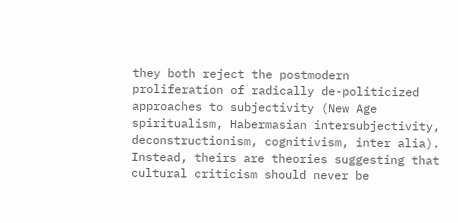they both reject the postmodern proliferation of radically de-politicized approaches to subjectivity (New Age spiritualism, Habermasian intersubjectivity, deconstructionism, cognitivism, inter alia). Instead, theirs are theories suggesting that cultural criticism should never be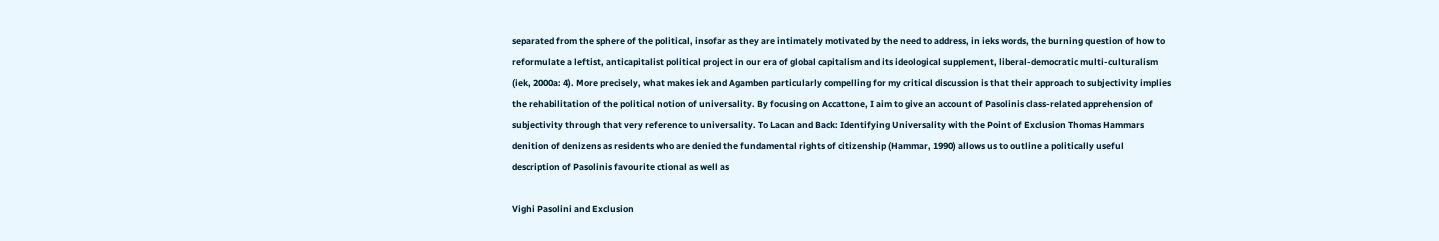separated from the sphere of the political, insofar as they are intimately motivated by the need to address, in ieks words, the burning question of how to reformulate a leftist, anticapitalist political project in our era of global capitalism and its ideological supplement, liberal-democratic multi-culturalism (iek, 2000a: 4). More precisely, what makes iek and Agamben particularly compelling for my critical discussion is that their approach to subjectivity implies the rehabilitation of the political notion of universality. By focusing on Accattone, I aim to give an account of Pasolinis class-related apprehension of subjectivity through that very reference to universality. To Lacan and Back: Identifying Universality with the Point of Exclusion Thomas Hammars denition of denizens as residents who are denied the fundamental rights of citizenship (Hammar, 1990) allows us to outline a politically useful description of Pasolinis favourite ctional as well as

Vighi Pasolini and Exclusion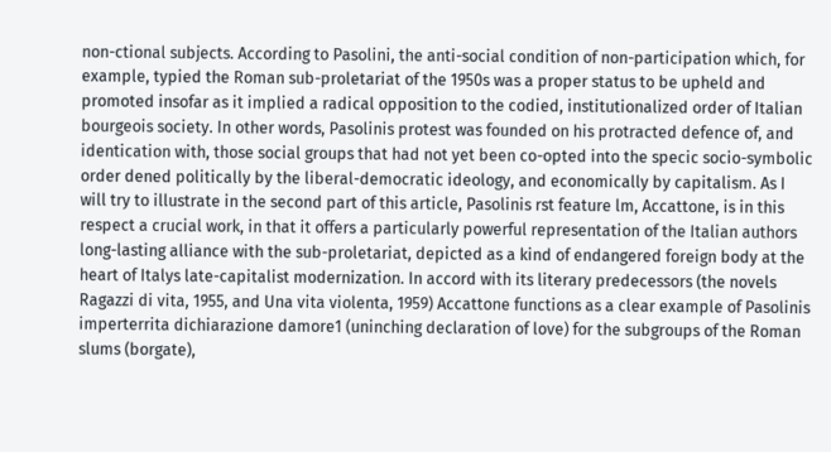non-ctional subjects. According to Pasolini, the anti-social condition of non-participation which, for example, typied the Roman sub-proletariat of the 1950s was a proper status to be upheld and promoted insofar as it implied a radical opposition to the codied, institutionalized order of Italian bourgeois society. In other words, Pasolinis protest was founded on his protracted defence of, and identication with, those social groups that had not yet been co-opted into the specic socio-symbolic order dened politically by the liberal-democratic ideology, and economically by capitalism. As I will try to illustrate in the second part of this article, Pasolinis rst feature lm, Accattone, is in this respect a crucial work, in that it offers a particularly powerful representation of the Italian authors long-lasting alliance with the sub-proletariat, depicted as a kind of endangered foreign body at the heart of Italys late-capitalist modernization. In accord with its literary predecessors (the novels Ragazzi di vita, 1955, and Una vita violenta, 1959) Accattone functions as a clear example of Pasolinis imperterrita dichiarazione damore1 (uninching declaration of love) for the subgroups of the Roman slums (borgate),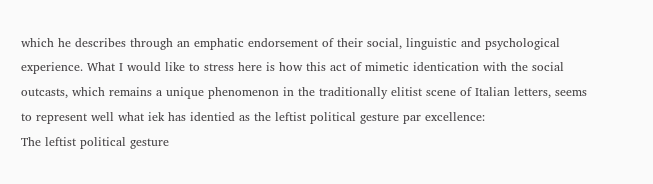which he describes through an emphatic endorsement of their social, linguistic and psychological experience. What I would like to stress here is how this act of mimetic identication with the social outcasts, which remains a unique phenomenon in the traditionally elitist scene of Italian letters, seems to represent well what iek has identied as the leftist political gesture par excellence:
The leftist political gesture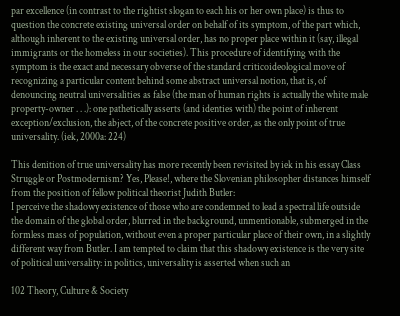par excellence (in contrast to the rightist slogan to each his or her own place) is thus to question the concrete existing universal order on behalf of its symptom, of the part which, although inherent to the existing universal order, has no proper place within it (say, illegal immigrants or the homeless in our societies). This procedure of identifying with the symptom is the exact and necessary obverse of the standard criticoideological move of recognizing a particular content behind some abstract universal notion, that is, of denouncing neutral universalities as false (the man of human rights is actually the white male property-owner . . .): one pathetically asserts (and identies with) the point of inherent exception/exclusion, the abject, of the concrete positive order, as the only point of true universality. (iek, 2000a: 224)

This denition of true universality has more recently been revisited by iek in his essay Class Struggle or Postmodernism? Yes, Please!, where the Slovenian philosopher distances himself from the position of fellow political theorist Judith Butler:
I perceive the shadowy existence of those who are condemned to lead a spectral life outside the domain of the global order, blurred in the background, unmentionable, submerged in the formless mass of population, without even a proper particular place of their own, in a slightly different way from Butler. I am tempted to claim that this shadowy existence is the very site of political universality: in politics, universality is asserted when such an

102 Theory, Culture & Society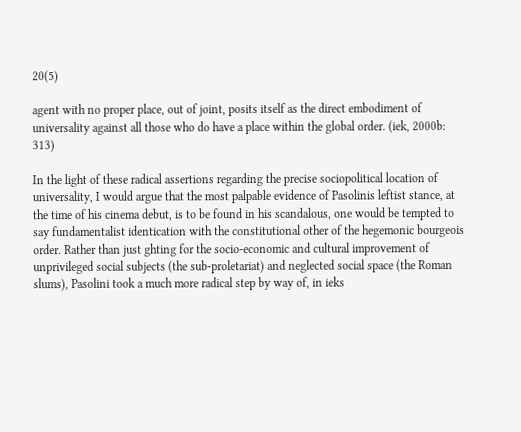20(5)

agent with no proper place, out of joint, posits itself as the direct embodiment of universality against all those who do have a place within the global order. (iek, 2000b: 313)

In the light of these radical assertions regarding the precise sociopolitical location of universality, I would argue that the most palpable evidence of Pasolinis leftist stance, at the time of his cinema debut, is to be found in his scandalous, one would be tempted to say fundamentalist identication with the constitutional other of the hegemonic bourgeois order. Rather than just ghting for the socio-economic and cultural improvement of unprivileged social subjects (the sub-proletariat) and neglected social space (the Roman slums), Pasolini took a much more radical step by way of, in ieks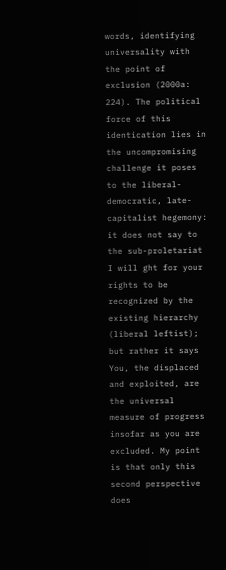words, identifying universality with the point of exclusion (2000a: 224). The political force of this identication lies in the uncompromising challenge it poses to the liberal-democratic, late-capitalist hegemony: it does not say to the sub-proletariat I will ght for your rights to be recognized by the existing hierarchy (liberal leftist); but rather it says You, the displaced and exploited, are the universal measure of progress insofar as you are excluded. My point is that only this second perspective does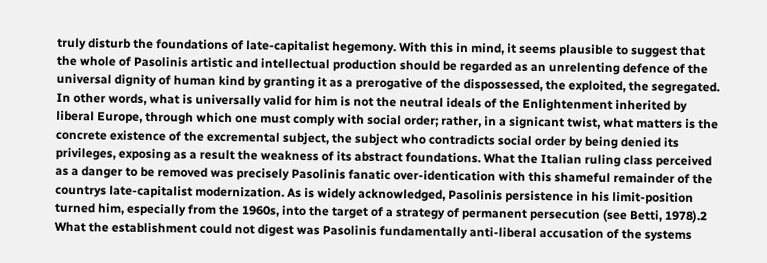truly disturb the foundations of late-capitalist hegemony. With this in mind, it seems plausible to suggest that the whole of Pasolinis artistic and intellectual production should be regarded as an unrelenting defence of the universal dignity of human kind by granting it as a prerogative of the dispossessed, the exploited, the segregated. In other words, what is universally valid for him is not the neutral ideals of the Enlightenment inherited by liberal Europe, through which one must comply with social order; rather, in a signicant twist, what matters is the concrete existence of the excremental subject, the subject who contradicts social order by being denied its privileges, exposing as a result the weakness of its abstract foundations. What the Italian ruling class perceived as a danger to be removed was precisely Pasolinis fanatic over-identication with this shameful remainder of the countrys late-capitalist modernization. As is widely acknowledged, Pasolinis persistence in his limit-position turned him, especially from the 1960s, into the target of a strategy of permanent persecution (see Betti, 1978).2 What the establishment could not digest was Pasolinis fundamentally anti-liberal accusation of the systems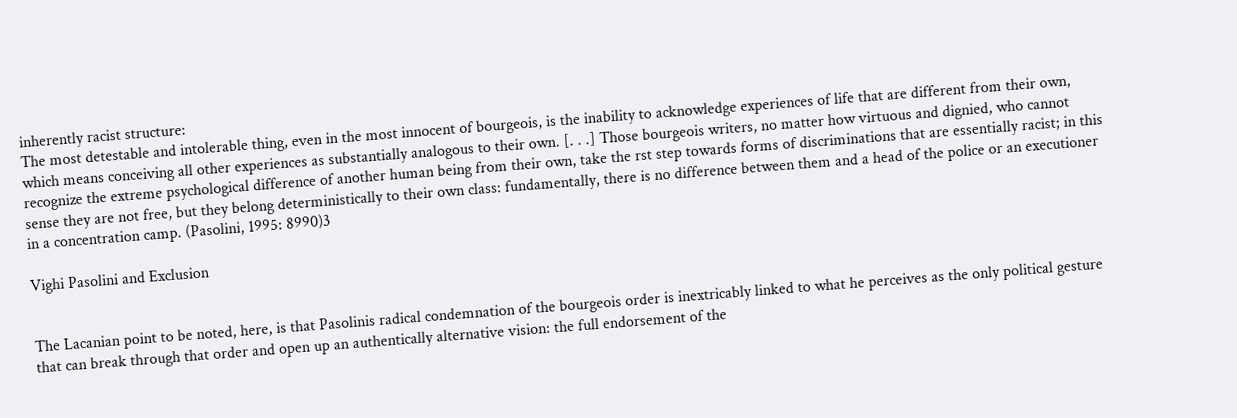inherently racist structure:
The most detestable and intolerable thing, even in the most innocent of bourgeois, is the inability to acknowledge experiences of life that are different from their own, which means conceiving all other experiences as substantially analogous to their own. [. . .] Those bourgeois writers, no matter how virtuous and dignied, who cannot recognize the extreme psychological difference of another human being from their own, take the rst step towards forms of discriminations that are essentially racist; in this sense they are not free, but they belong deterministically to their own class: fundamentally, there is no difference between them and a head of the police or an executioner in a concentration camp. (Pasolini, 1995: 8990)3

Vighi Pasolini and Exclusion


The Lacanian point to be noted, here, is that Pasolinis radical condemnation of the bourgeois order is inextricably linked to what he perceives as the only political gesture that can break through that order and open up an authentically alternative vision: the full endorsement of the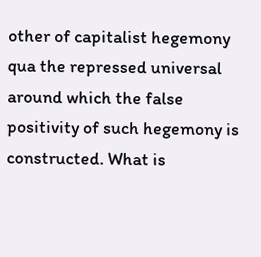other of capitalist hegemony qua the repressed universal around which the false positivity of such hegemony is constructed. What is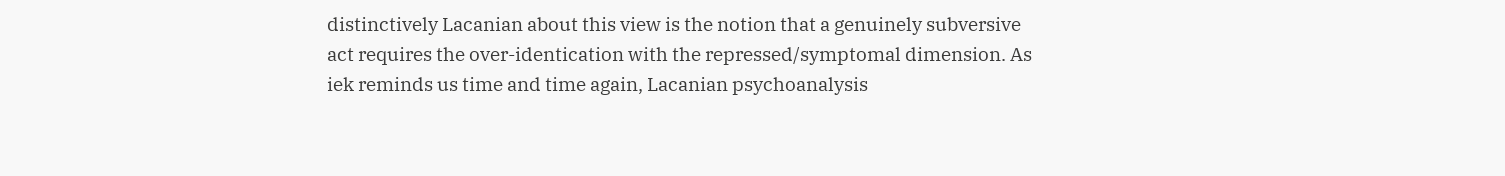distinctively Lacanian about this view is the notion that a genuinely subversive act requires the over-identication with the repressed/symptomal dimension. As iek reminds us time and time again, Lacanian psychoanalysis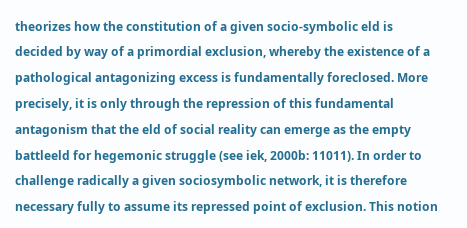theorizes how the constitution of a given socio-symbolic eld is decided by way of a primordial exclusion, whereby the existence of a pathological antagonizing excess is fundamentally foreclosed. More precisely, it is only through the repression of this fundamental antagonism that the eld of social reality can emerge as the empty battleeld for hegemonic struggle (see iek, 2000b: 11011). In order to challenge radically a given sociosymbolic network, it is therefore necessary fully to assume its repressed point of exclusion. This notion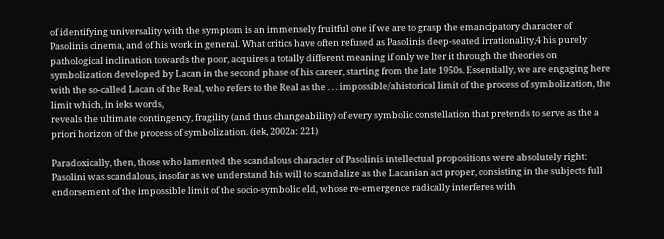of identifying universality with the symptom is an immensely fruitful one if we are to grasp the emancipatory character of Pasolinis cinema, and of his work in general. What critics have often refused as Pasolinis deep-seated irrationality,4 his purely pathological inclination towards the poor, acquires a totally different meaning if only we lter it through the theories on symbolization developed by Lacan in the second phase of his career, starting from the late 1950s. Essentially, we are engaging here with the so-called Lacan of the Real, who refers to the Real as the . . . impossible/ahistorical limit of the process of symbolization, the limit which, in ieks words,
reveals the ultimate contingency, fragility (and thus changeability) of every symbolic constellation that pretends to serve as the a priori horizon of the process of symbolization. (iek, 2002a: 221)

Paradoxically, then, those who lamented the scandalous character of Pasolinis intellectual propositions were absolutely right: Pasolini was scandalous, insofar as we understand his will to scandalize as the Lacanian act proper, consisting in the subjects full endorsement of the impossible limit of the socio-symbolic eld, whose re-emergence radically interferes with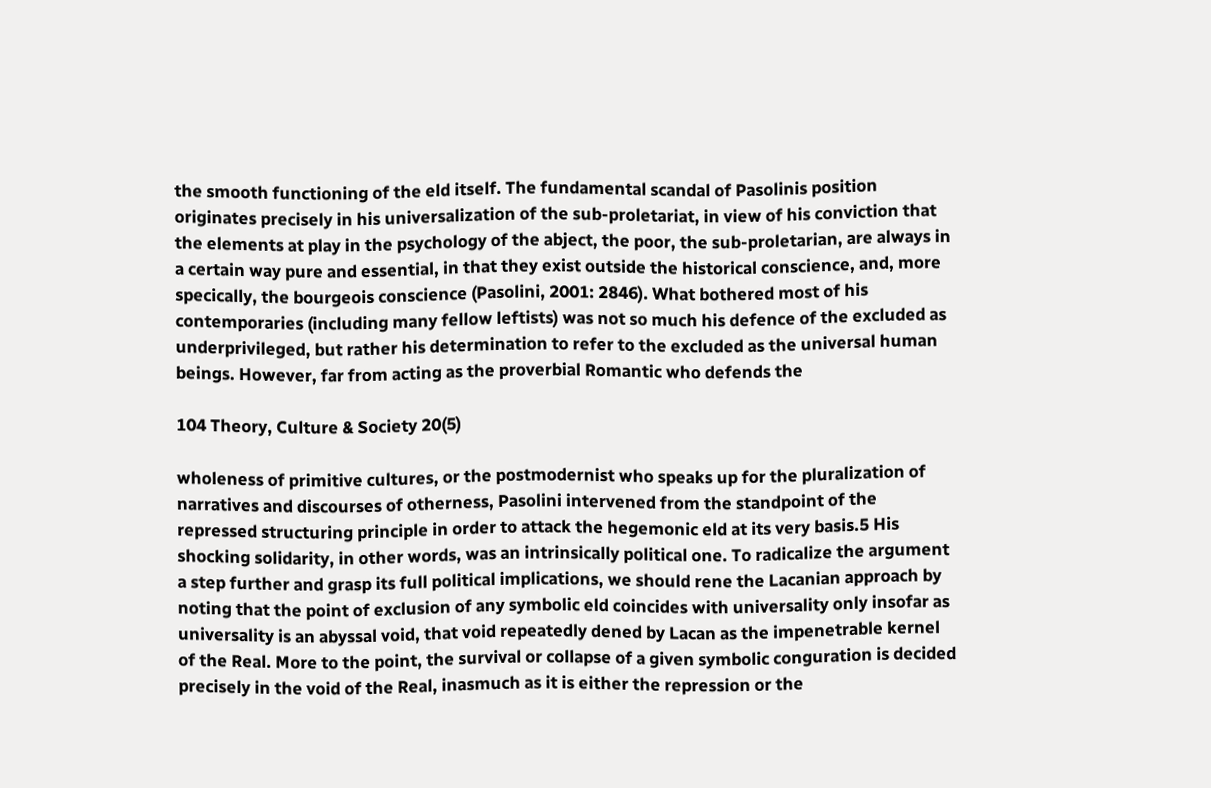the smooth functioning of the eld itself. The fundamental scandal of Pasolinis position originates precisely in his universalization of the sub-proletariat, in view of his conviction that the elements at play in the psychology of the abject, the poor, the sub-proletarian, are always in a certain way pure and essential, in that they exist outside the historical conscience, and, more specically, the bourgeois conscience (Pasolini, 2001: 2846). What bothered most of his contemporaries (including many fellow leftists) was not so much his defence of the excluded as underprivileged, but rather his determination to refer to the excluded as the universal human beings. However, far from acting as the proverbial Romantic who defends the

104 Theory, Culture & Society 20(5)

wholeness of primitive cultures, or the postmodernist who speaks up for the pluralization of narratives and discourses of otherness, Pasolini intervened from the standpoint of the repressed structuring principle in order to attack the hegemonic eld at its very basis.5 His shocking solidarity, in other words, was an intrinsically political one. To radicalize the argument a step further and grasp its full political implications, we should rene the Lacanian approach by noting that the point of exclusion of any symbolic eld coincides with universality only insofar as universality is an abyssal void, that void repeatedly dened by Lacan as the impenetrable kernel of the Real. More to the point, the survival or collapse of a given symbolic conguration is decided precisely in the void of the Real, inasmuch as it is either the repression or the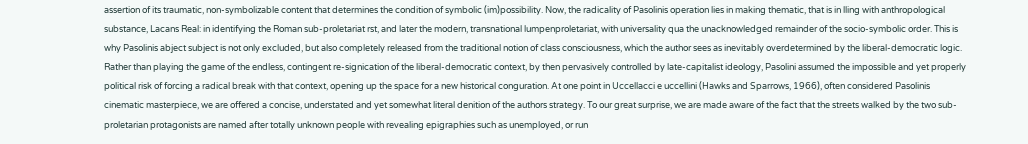assertion of its traumatic, non-symbolizable content that determines the condition of symbolic (im)possibility. Now, the radicality of Pasolinis operation lies in making thematic, that is in lling with anthropological substance, Lacans Real: in identifying the Roman sub-proletariat rst, and later the modern, transnational lumpenproletariat, with universality qua the unacknowledged remainder of the socio-symbolic order. This is why Pasolinis abject subject is not only excluded, but also completely released from the traditional notion of class consciousness, which the author sees as inevitably overdetermined by the liberal-democratic logic. Rather than playing the game of the endless, contingent re-signication of the liberal-democratic context, by then pervasively controlled by late-capitalist ideology, Pasolini assumed the impossible and yet properly political risk of forcing a radical break with that context, opening up the space for a new historical conguration. At one point in Uccellacci e uccellini (Hawks and Sparrows, 1966), often considered Pasolinis cinematic masterpiece, we are offered a concise, understated and yet somewhat literal denition of the authors strategy. To our great surprise, we are made aware of the fact that the streets walked by the two sub-proletarian protagonists are named after totally unknown people with revealing epigraphies such as unemployed, or run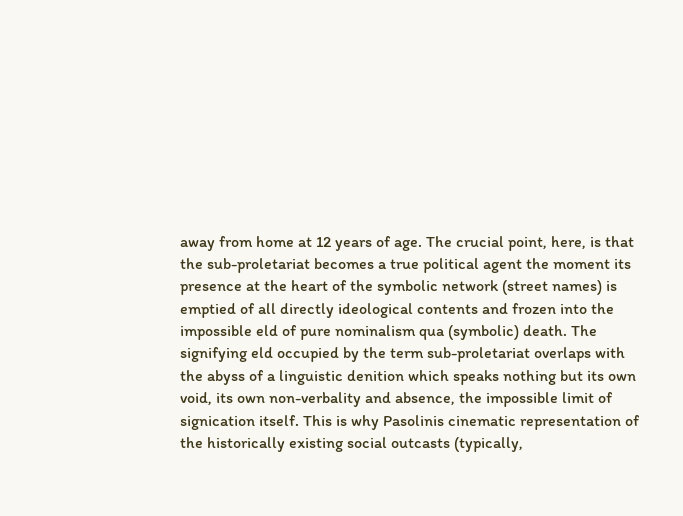away from home at 12 years of age. The crucial point, here, is that the sub-proletariat becomes a true political agent the moment its presence at the heart of the symbolic network (street names) is emptied of all directly ideological contents and frozen into the impossible eld of pure nominalism qua (symbolic) death. The signifying eld occupied by the term sub-proletariat overlaps with the abyss of a linguistic denition which speaks nothing but its own void, its own non-verbality and absence, the impossible limit of signication itself. This is why Pasolinis cinematic representation of the historically existing social outcasts (typically,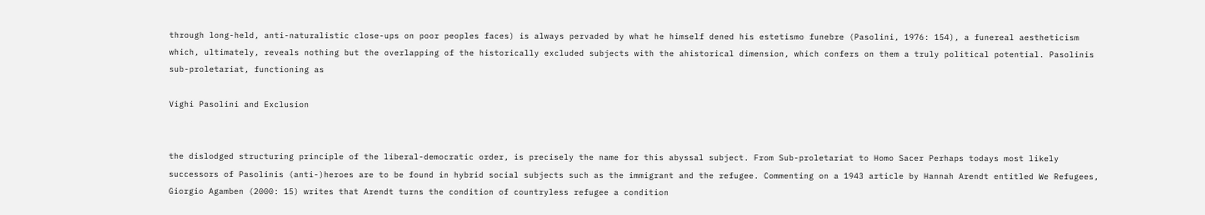through long-held, anti-naturalistic close-ups on poor peoples faces) is always pervaded by what he himself dened his estetismo funebre (Pasolini, 1976: 154), a funereal aestheticism which, ultimately, reveals nothing but the overlapping of the historically excluded subjects with the ahistorical dimension, which confers on them a truly political potential. Pasolinis sub-proletariat, functioning as

Vighi Pasolini and Exclusion


the dislodged structuring principle of the liberal-democratic order, is precisely the name for this abyssal subject. From Sub-proletariat to Homo Sacer Perhaps todays most likely successors of Pasolinis (anti-)heroes are to be found in hybrid social subjects such as the immigrant and the refugee. Commenting on a 1943 article by Hannah Arendt entitled We Refugees, Giorgio Agamben (2000: 15) writes that Arendt turns the condition of countryless refugee a condition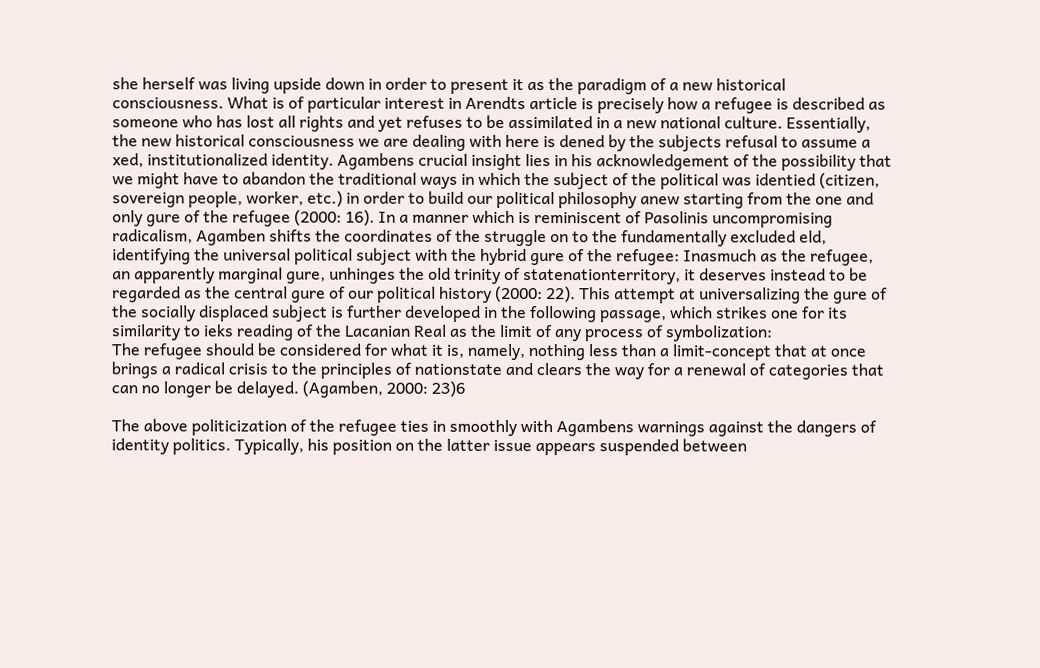she herself was living upside down in order to present it as the paradigm of a new historical consciousness. What is of particular interest in Arendts article is precisely how a refugee is described as someone who has lost all rights and yet refuses to be assimilated in a new national culture. Essentially, the new historical consciousness we are dealing with here is dened by the subjects refusal to assume a xed, institutionalized identity. Agambens crucial insight lies in his acknowledgement of the possibility that we might have to abandon the traditional ways in which the subject of the political was identied (citizen, sovereign people, worker, etc.) in order to build our political philosophy anew starting from the one and only gure of the refugee (2000: 16). In a manner which is reminiscent of Pasolinis uncompromising radicalism, Agamben shifts the coordinates of the struggle on to the fundamentally excluded eld, identifying the universal political subject with the hybrid gure of the refugee: Inasmuch as the refugee, an apparently marginal gure, unhinges the old trinity of statenationterritory, it deserves instead to be regarded as the central gure of our political history (2000: 22). This attempt at universalizing the gure of the socially displaced subject is further developed in the following passage, which strikes one for its similarity to ieks reading of the Lacanian Real as the limit of any process of symbolization:
The refugee should be considered for what it is, namely, nothing less than a limit-concept that at once brings a radical crisis to the principles of nationstate and clears the way for a renewal of categories that can no longer be delayed. (Agamben, 2000: 23)6

The above politicization of the refugee ties in smoothly with Agambens warnings against the dangers of identity politics. Typically, his position on the latter issue appears suspended between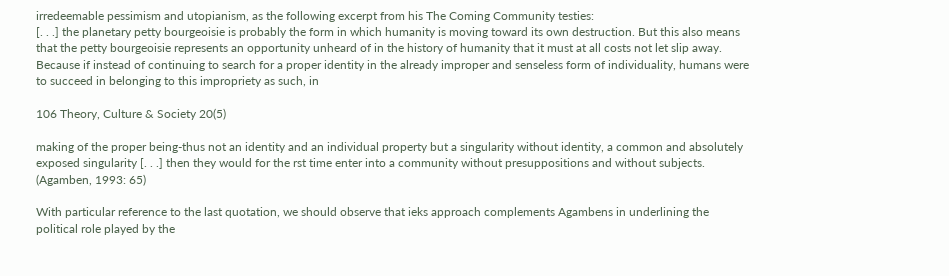irredeemable pessimism and utopianism, as the following excerpt from his The Coming Community testies:
[. . .] the planetary petty bourgeoisie is probably the form in which humanity is moving toward its own destruction. But this also means that the petty bourgeoisie represents an opportunity unheard of in the history of humanity that it must at all costs not let slip away. Because if instead of continuing to search for a proper identity in the already improper and senseless form of individuality, humans were to succeed in belonging to this impropriety as such, in

106 Theory, Culture & Society 20(5)

making of the proper being-thus not an identity and an individual property but a singularity without identity, a common and absolutely exposed singularity [. . .] then they would for the rst time enter into a community without presuppositions and without subjects. (Agamben, 1993: 65)

With particular reference to the last quotation, we should observe that ieks approach complements Agambens in underlining the political role played by the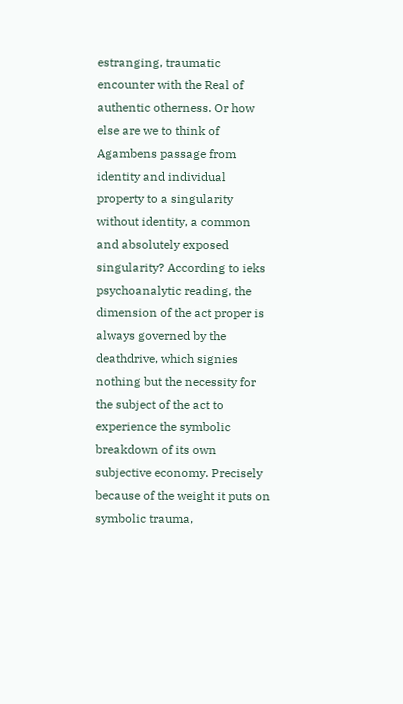estranging, traumatic encounter with the Real of authentic otherness. Or how else are we to think of Agambens passage from identity and individual property to a singularity without identity, a common and absolutely exposed singularity? According to ieks psychoanalytic reading, the dimension of the act proper is always governed by the deathdrive, which signies nothing but the necessity for the subject of the act to experience the symbolic breakdown of its own subjective economy. Precisely because of the weight it puts on symbolic trauma,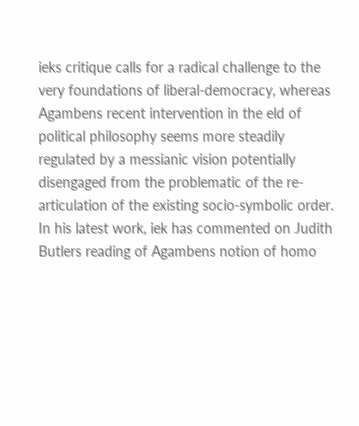ieks critique calls for a radical challenge to the very foundations of liberal-democracy, whereas Agambens recent intervention in the eld of political philosophy seems more steadily regulated by a messianic vision potentially disengaged from the problematic of the re-articulation of the existing socio-symbolic order. In his latest work, iek has commented on Judith Butlers reading of Agambens notion of homo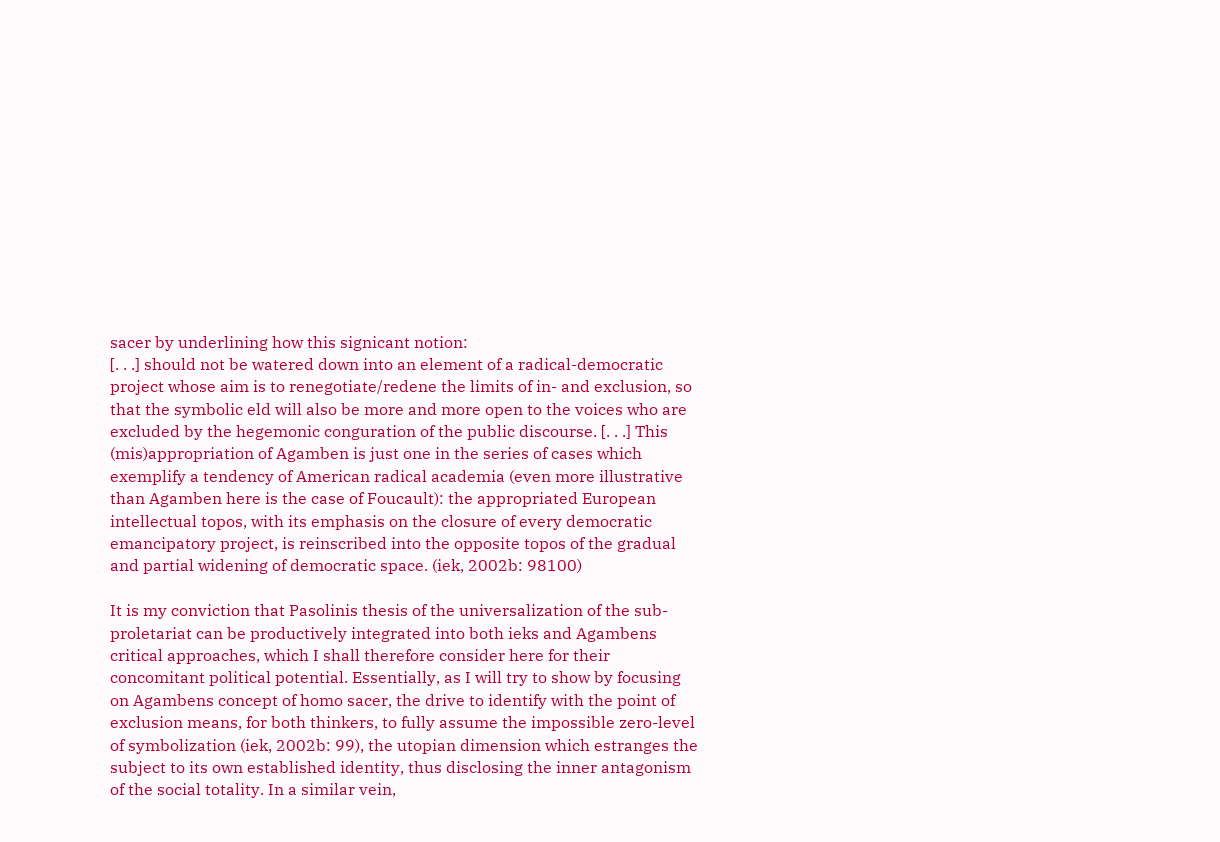sacer by underlining how this signicant notion:
[. . .] should not be watered down into an element of a radical-democratic project whose aim is to renegotiate/redene the limits of in- and exclusion, so that the symbolic eld will also be more and more open to the voices who are excluded by the hegemonic conguration of the public discourse. [. . .] This (mis)appropriation of Agamben is just one in the series of cases which exemplify a tendency of American radical academia (even more illustrative than Agamben here is the case of Foucault): the appropriated European intellectual topos, with its emphasis on the closure of every democratic emancipatory project, is reinscribed into the opposite topos of the gradual and partial widening of democratic space. (iek, 2002b: 98100)

It is my conviction that Pasolinis thesis of the universalization of the sub-proletariat can be productively integrated into both ieks and Agambens critical approaches, which I shall therefore consider here for their concomitant political potential. Essentially, as I will try to show by focusing on Agambens concept of homo sacer, the drive to identify with the point of exclusion means, for both thinkers, to fully assume the impossible zero-level of symbolization (iek, 2002b: 99), the utopian dimension which estranges the subject to its own established identity, thus disclosing the inner antagonism of the social totality. In a similar vein,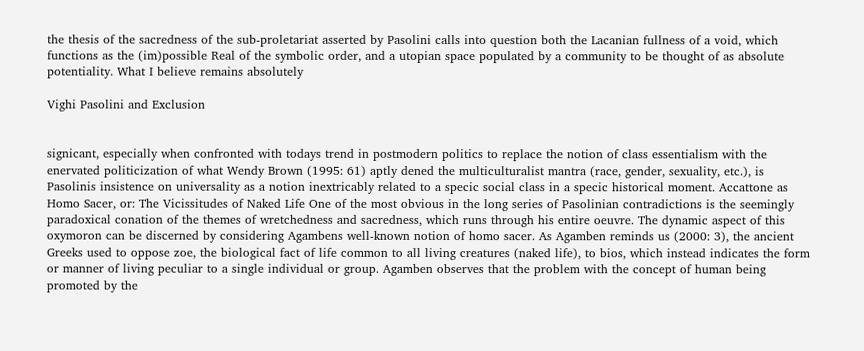the thesis of the sacredness of the sub-proletariat asserted by Pasolini calls into question both the Lacanian fullness of a void, which functions as the (im)possible Real of the symbolic order, and a utopian space populated by a community to be thought of as absolute potentiality. What I believe remains absolutely

Vighi Pasolini and Exclusion


signicant, especially when confronted with todays trend in postmodern politics to replace the notion of class essentialism with the enervated politicization of what Wendy Brown (1995: 61) aptly dened the multiculturalist mantra (race, gender, sexuality, etc.), is Pasolinis insistence on universality as a notion inextricably related to a specic social class in a specic historical moment. Accattone as Homo Sacer, or: The Vicissitudes of Naked Life One of the most obvious in the long series of Pasolinian contradictions is the seemingly paradoxical conation of the themes of wretchedness and sacredness, which runs through his entire oeuvre. The dynamic aspect of this oxymoron can be discerned by considering Agambens well-known notion of homo sacer. As Agamben reminds us (2000: 3), the ancient Greeks used to oppose zoe, the biological fact of life common to all living creatures (naked life), to bios, which instead indicates the form or manner of living peculiar to a single individual or group. Agamben observes that the problem with the concept of human being promoted by the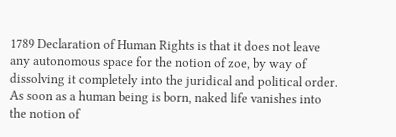1789 Declaration of Human Rights is that it does not leave any autonomous space for the notion of zoe, by way of dissolving it completely into the juridical and political order. As soon as a human being is born, naked life vanishes into the notion of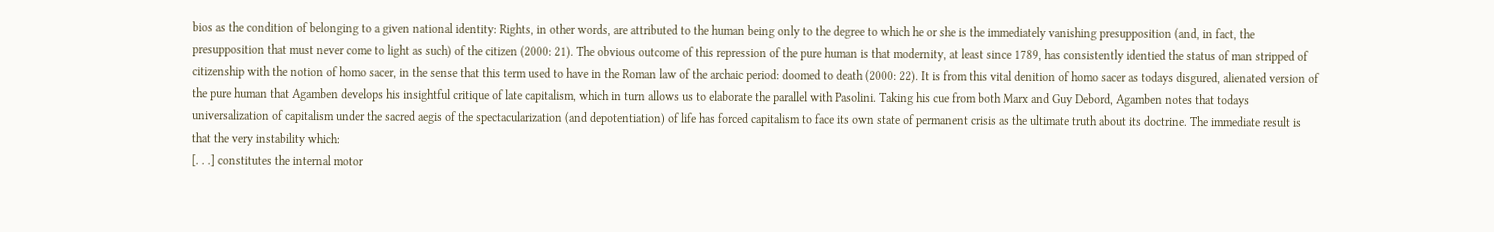bios as the condition of belonging to a given national identity: Rights, in other words, are attributed to the human being only to the degree to which he or she is the immediately vanishing presupposition (and, in fact, the presupposition that must never come to light as such) of the citizen (2000: 21). The obvious outcome of this repression of the pure human is that modernity, at least since 1789, has consistently identied the status of man stripped of citizenship with the notion of homo sacer, in the sense that this term used to have in the Roman law of the archaic period: doomed to death (2000: 22). It is from this vital denition of homo sacer as todays disgured, alienated version of the pure human that Agamben develops his insightful critique of late capitalism, which in turn allows us to elaborate the parallel with Pasolini. Taking his cue from both Marx and Guy Debord, Agamben notes that todays universalization of capitalism under the sacred aegis of the spectacularization (and depotentiation) of life has forced capitalism to face its own state of permanent crisis as the ultimate truth about its doctrine. The immediate result is that the very instability which:
[. . .] constitutes the internal motor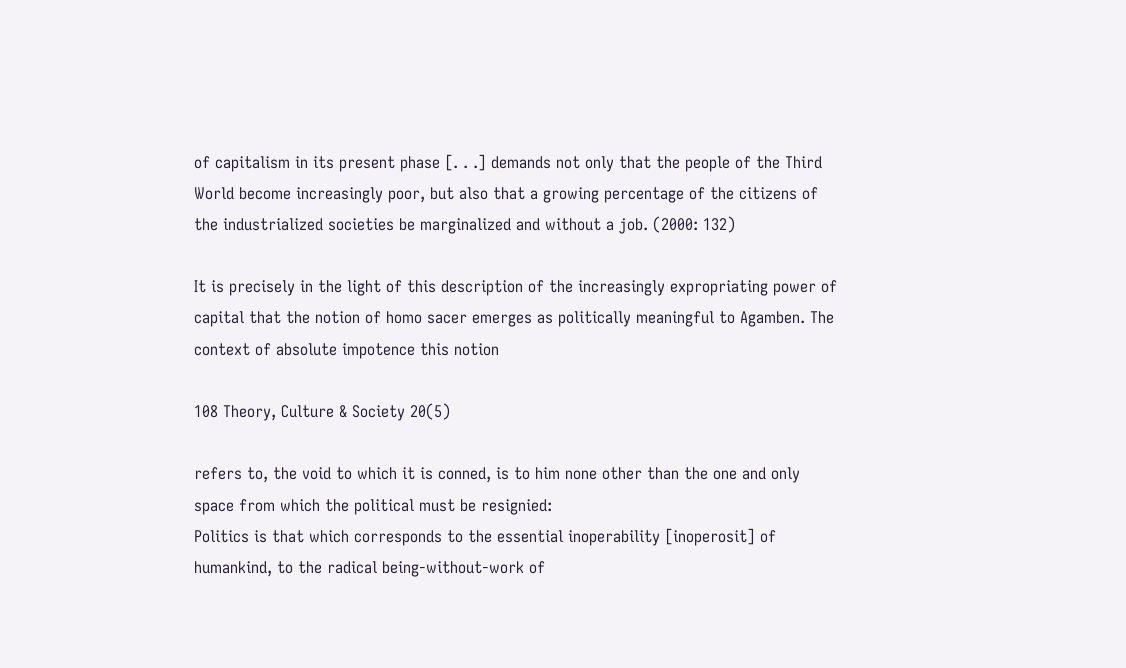of capitalism in its present phase [. . .] demands not only that the people of the Third World become increasingly poor, but also that a growing percentage of the citizens of the industrialized societies be marginalized and without a job. (2000: 132)

It is precisely in the light of this description of the increasingly expropriating power of capital that the notion of homo sacer emerges as politically meaningful to Agamben. The context of absolute impotence this notion

108 Theory, Culture & Society 20(5)

refers to, the void to which it is conned, is to him none other than the one and only space from which the political must be resignied:
Politics is that which corresponds to the essential inoperability [inoperosit] of humankind, to the radical being-without-work of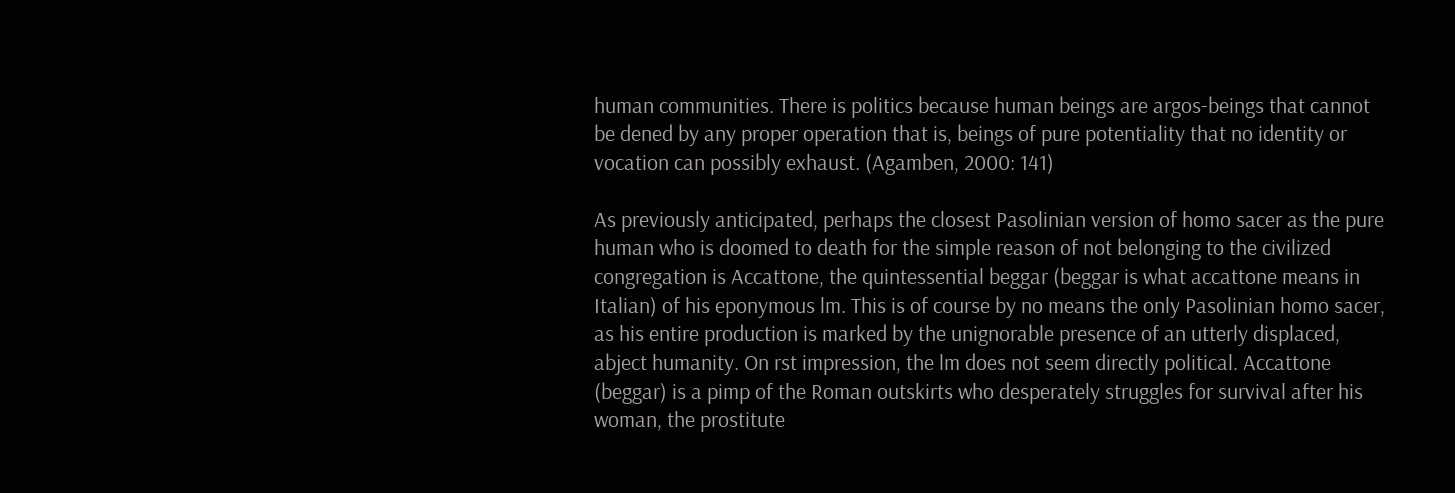human communities. There is politics because human beings are argos-beings that cannot be dened by any proper operation that is, beings of pure potentiality that no identity or vocation can possibly exhaust. (Agamben, 2000: 141)

As previously anticipated, perhaps the closest Pasolinian version of homo sacer as the pure human who is doomed to death for the simple reason of not belonging to the civilized congregation is Accattone, the quintessential beggar (beggar is what accattone means in Italian) of his eponymous lm. This is of course by no means the only Pasolinian homo sacer, as his entire production is marked by the unignorable presence of an utterly displaced, abject humanity. On rst impression, the lm does not seem directly political. Accattone (beggar) is a pimp of the Roman outskirts who desperately struggles for survival after his woman, the prostitute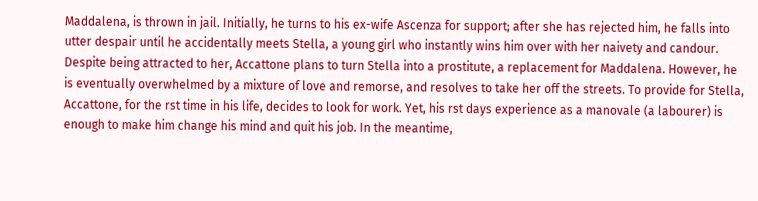Maddalena, is thrown in jail. Initially, he turns to his ex-wife Ascenza for support; after she has rejected him, he falls into utter despair until he accidentally meets Stella, a young girl who instantly wins him over with her naivety and candour. Despite being attracted to her, Accattone plans to turn Stella into a prostitute, a replacement for Maddalena. However, he is eventually overwhelmed by a mixture of love and remorse, and resolves to take her off the streets. To provide for Stella, Accattone, for the rst time in his life, decides to look for work. Yet, his rst days experience as a manovale (a labourer) is enough to make him change his mind and quit his job. In the meantime,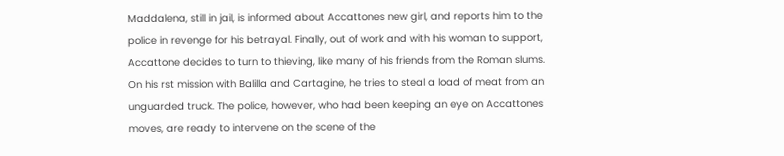Maddalena, still in jail, is informed about Accattones new girl, and reports him to the police in revenge for his betrayal. Finally, out of work and with his woman to support, Accattone decides to turn to thieving, like many of his friends from the Roman slums. On his rst mission with Balilla and Cartagine, he tries to steal a load of meat from an unguarded truck. The police, however, who had been keeping an eye on Accattones moves, are ready to intervene on the scene of the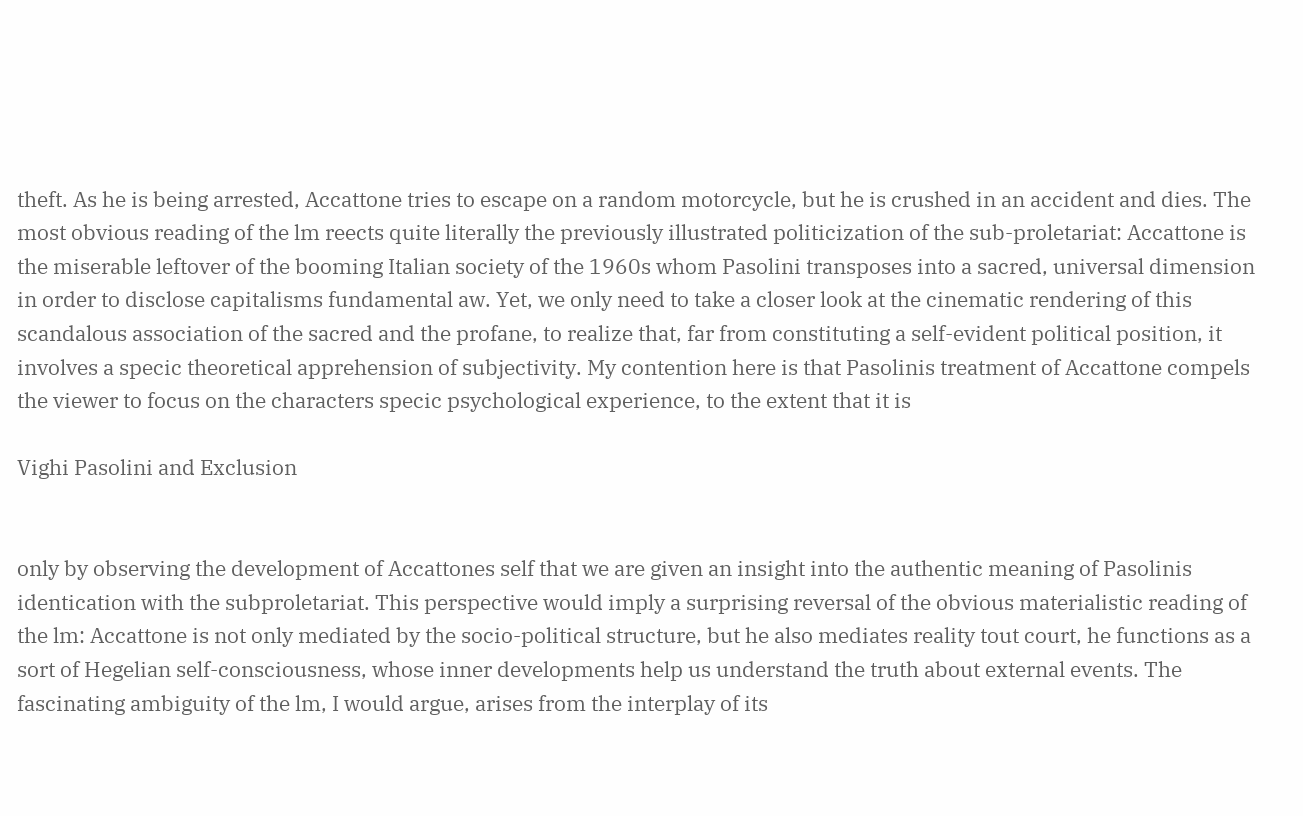theft. As he is being arrested, Accattone tries to escape on a random motorcycle, but he is crushed in an accident and dies. The most obvious reading of the lm reects quite literally the previously illustrated politicization of the sub-proletariat: Accattone is the miserable leftover of the booming Italian society of the 1960s whom Pasolini transposes into a sacred, universal dimension in order to disclose capitalisms fundamental aw. Yet, we only need to take a closer look at the cinematic rendering of this scandalous association of the sacred and the profane, to realize that, far from constituting a self-evident political position, it involves a specic theoretical apprehension of subjectivity. My contention here is that Pasolinis treatment of Accattone compels the viewer to focus on the characters specic psychological experience, to the extent that it is

Vighi Pasolini and Exclusion


only by observing the development of Accattones self that we are given an insight into the authentic meaning of Pasolinis identication with the subproletariat. This perspective would imply a surprising reversal of the obvious materialistic reading of the lm: Accattone is not only mediated by the socio-political structure, but he also mediates reality tout court, he functions as a sort of Hegelian self-consciousness, whose inner developments help us understand the truth about external events. The fascinating ambiguity of the lm, I would argue, arises from the interplay of its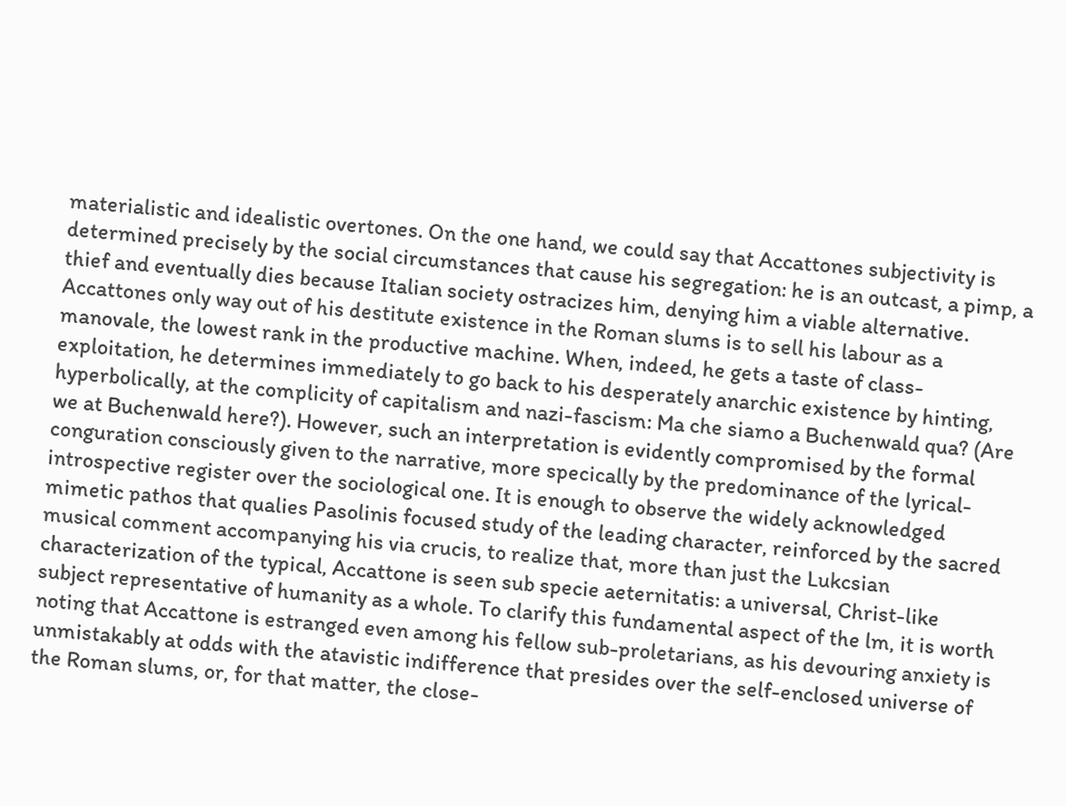materialistic and idealistic overtones. On the one hand, we could say that Accattones subjectivity is determined precisely by the social circumstances that cause his segregation: he is an outcast, a pimp, a thief and eventually dies because Italian society ostracizes him, denying him a viable alternative. Accattones only way out of his destitute existence in the Roman slums is to sell his labour as a manovale, the lowest rank in the productive machine. When, indeed, he gets a taste of class-exploitation, he determines immediately to go back to his desperately anarchic existence by hinting, hyperbolically, at the complicity of capitalism and nazi-fascism: Ma che siamo a Buchenwald qua? (Are we at Buchenwald here?). However, such an interpretation is evidently compromised by the formal conguration consciously given to the narrative, more specically by the predominance of the lyrical-introspective register over the sociological one. It is enough to observe the widely acknowledged mimetic pathos that qualies Pasolinis focused study of the leading character, reinforced by the sacred musical comment accompanying his via crucis, to realize that, more than just the Lukcsian characterization of the typical, Accattone is seen sub specie aeternitatis: a universal, Christ-like subject representative of humanity as a whole. To clarify this fundamental aspect of the lm, it is worth noting that Accattone is estranged even among his fellow sub-proletarians, as his devouring anxiety is unmistakably at odds with the atavistic indifference that presides over the self-enclosed universe of the Roman slums, or, for that matter, the close-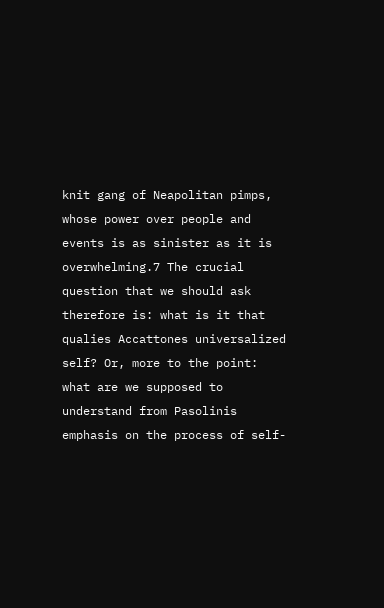knit gang of Neapolitan pimps, whose power over people and events is as sinister as it is overwhelming.7 The crucial question that we should ask therefore is: what is it that qualies Accattones universalized self? Or, more to the point: what are we supposed to understand from Pasolinis emphasis on the process of self-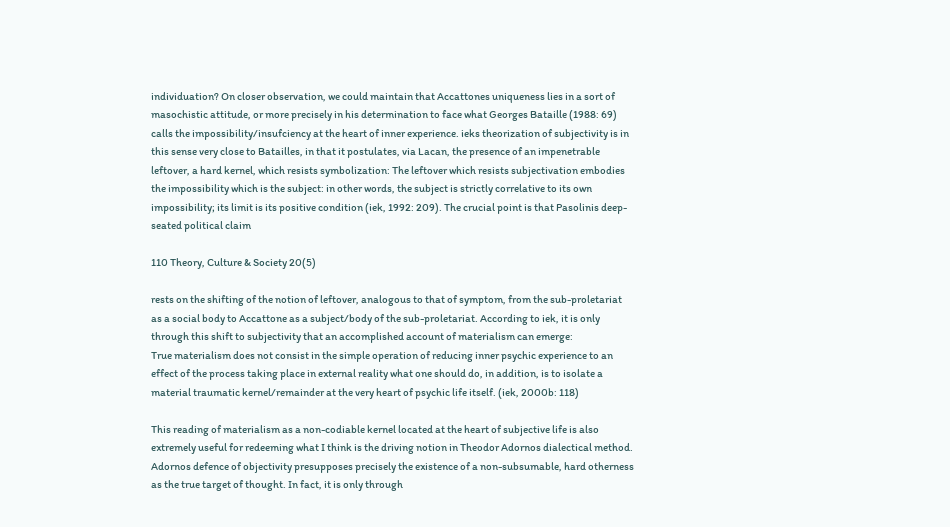individuation? On closer observation, we could maintain that Accattones uniqueness lies in a sort of masochistic attitude, or more precisely in his determination to face what Georges Bataille (1988: 69) calls the impossibility/insufciency at the heart of inner experience. ieks theorization of subjectivity is in this sense very close to Batailles, in that it postulates, via Lacan, the presence of an impenetrable leftover, a hard kernel, which resists symbolization: The leftover which resists subjectivation embodies the impossibility which is the subject: in other words, the subject is strictly correlative to its own impossibility; its limit is its positive condition (iek, 1992: 209). The crucial point is that Pasolinis deep-seated political claim

110 Theory, Culture & Society 20(5)

rests on the shifting of the notion of leftover, analogous to that of symptom, from the sub-proletariat as a social body to Accattone as a subject/body of the sub-proletariat. According to iek, it is only through this shift to subjectivity that an accomplished account of materialism can emerge:
True materialism does not consist in the simple operation of reducing inner psychic experience to an effect of the process taking place in external reality what one should do, in addition, is to isolate a material traumatic kernel/remainder at the very heart of psychic life itself. (iek, 2000b: 118)

This reading of materialism as a non-codiable kernel located at the heart of subjective life is also extremely useful for redeeming what I think is the driving notion in Theodor Adornos dialectical method. Adornos defence of objectivity presupposes precisely the existence of a non-subsumable, hard otherness as the true target of thought. In fact, it is only through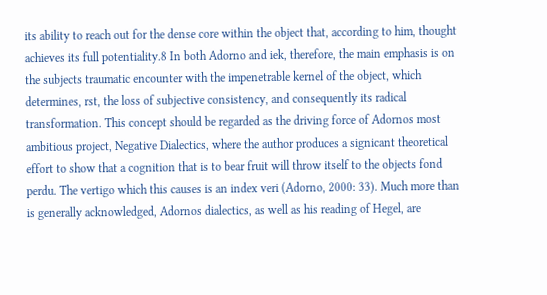its ability to reach out for the dense core within the object that, according to him, thought achieves its full potentiality.8 In both Adorno and iek, therefore, the main emphasis is on the subjects traumatic encounter with the impenetrable kernel of the object, which determines, rst, the loss of subjective consistency, and consequently its radical transformation. This concept should be regarded as the driving force of Adornos most ambitious project, Negative Dialectics, where the author produces a signicant theoretical effort to show that a cognition that is to bear fruit will throw itself to the objects fond perdu. The vertigo which this causes is an index veri (Adorno, 2000: 33). Much more than is generally acknowledged, Adornos dialectics, as well as his reading of Hegel, are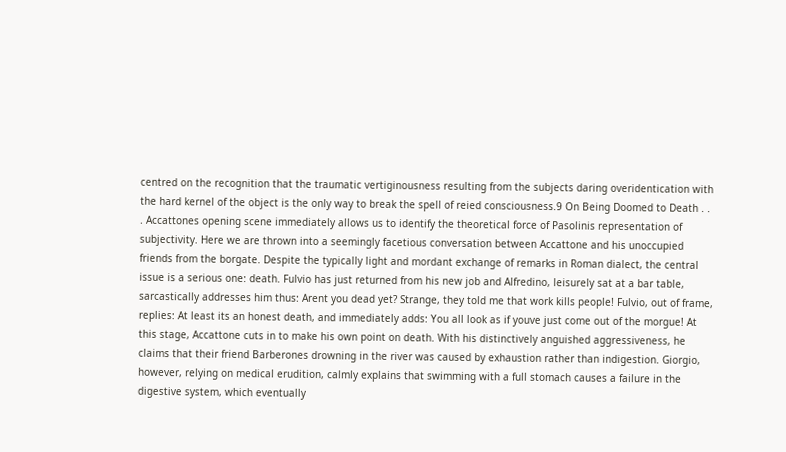centred on the recognition that the traumatic vertiginousness resulting from the subjects daring overidentication with the hard kernel of the object is the only way to break the spell of reied consciousness.9 On Being Doomed to Death . . . Accattones opening scene immediately allows us to identify the theoretical force of Pasolinis representation of subjectivity. Here we are thrown into a seemingly facetious conversation between Accattone and his unoccupied friends from the borgate. Despite the typically light and mordant exchange of remarks in Roman dialect, the central issue is a serious one: death. Fulvio has just returned from his new job and Alfredino, leisurely sat at a bar table, sarcastically addresses him thus: Arent you dead yet? Strange, they told me that work kills people! Fulvio, out of frame, replies: At least its an honest death, and immediately adds: You all look as if youve just come out of the morgue! At this stage, Accattone cuts in to make his own point on death. With his distinctively anguished aggressiveness, he claims that their friend Barberones drowning in the river was caused by exhaustion rather than indigestion. Giorgio, however, relying on medical erudition, calmly explains that swimming with a full stomach causes a failure in the digestive system, which eventually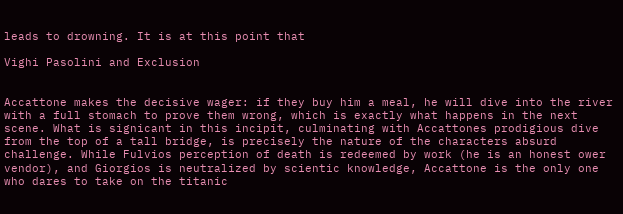leads to drowning. It is at this point that

Vighi Pasolini and Exclusion


Accattone makes the decisive wager: if they buy him a meal, he will dive into the river with a full stomach to prove them wrong, which is exactly what happens in the next scene. What is signicant in this incipit, culminating with Accattones prodigious dive from the top of a tall bridge, is precisely the nature of the characters absurd challenge. While Fulvios perception of death is redeemed by work (he is an honest ower vendor), and Giorgios is neutralized by scientic knowledge, Accattone is the only one who dares to take on the titanic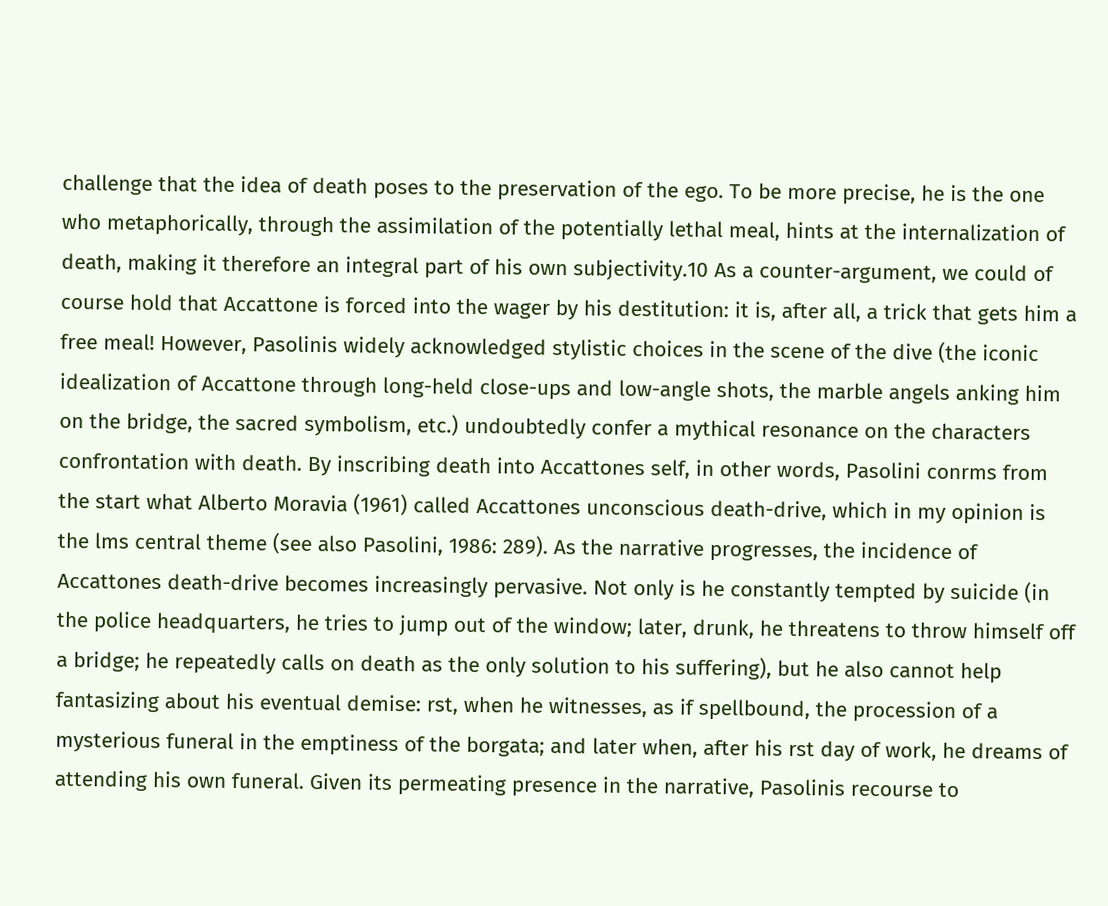challenge that the idea of death poses to the preservation of the ego. To be more precise, he is the one who metaphorically, through the assimilation of the potentially lethal meal, hints at the internalization of death, making it therefore an integral part of his own subjectivity.10 As a counter-argument, we could of course hold that Accattone is forced into the wager by his destitution: it is, after all, a trick that gets him a free meal! However, Pasolinis widely acknowledged stylistic choices in the scene of the dive (the iconic idealization of Accattone through long-held close-ups and low-angle shots, the marble angels anking him on the bridge, the sacred symbolism, etc.) undoubtedly confer a mythical resonance on the characters confrontation with death. By inscribing death into Accattones self, in other words, Pasolini conrms from the start what Alberto Moravia (1961) called Accattones unconscious death-drive, which in my opinion is the lms central theme (see also Pasolini, 1986: 289). As the narrative progresses, the incidence of Accattones death-drive becomes increasingly pervasive. Not only is he constantly tempted by suicide (in the police headquarters, he tries to jump out of the window; later, drunk, he threatens to throw himself off a bridge; he repeatedly calls on death as the only solution to his suffering), but he also cannot help fantasizing about his eventual demise: rst, when he witnesses, as if spellbound, the procession of a mysterious funeral in the emptiness of the borgata; and later when, after his rst day of work, he dreams of attending his own funeral. Given its permeating presence in the narrative, Pasolinis recourse to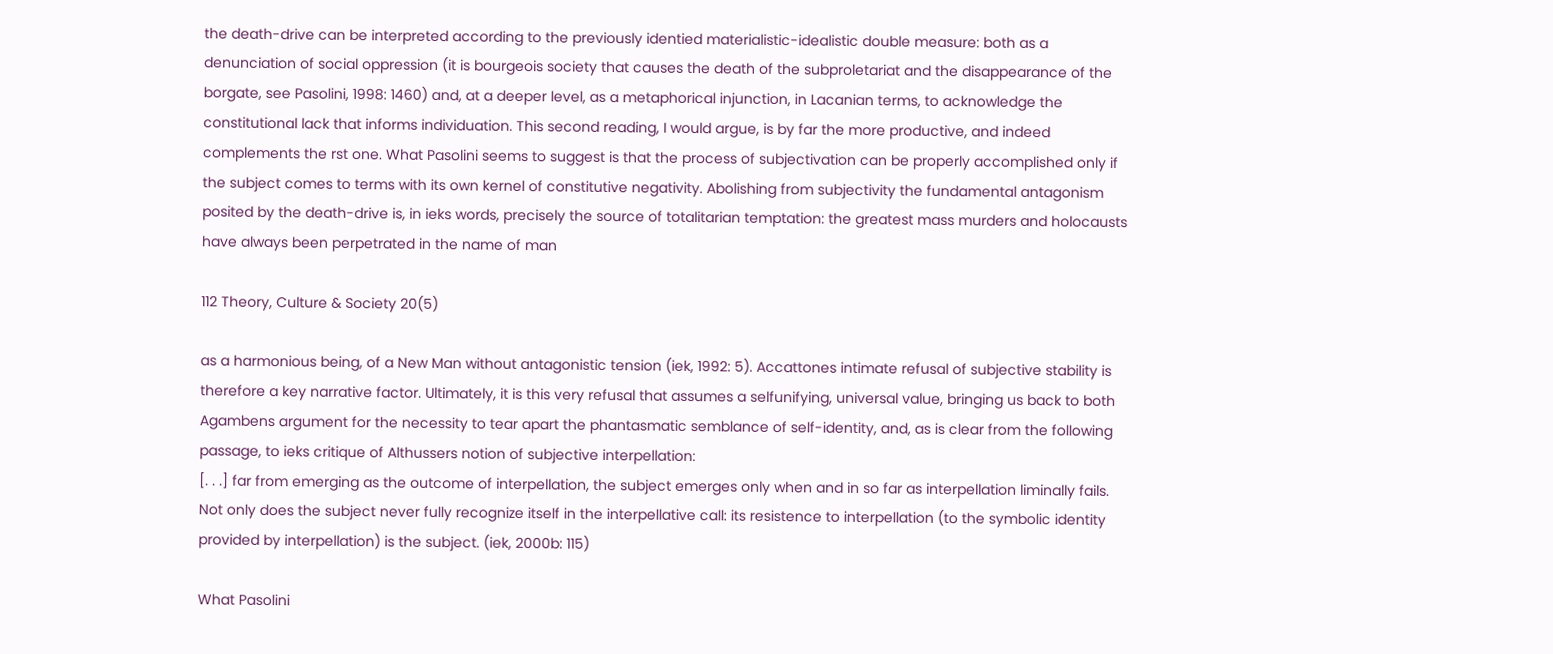the death-drive can be interpreted according to the previously identied materialistic-idealistic double measure: both as a denunciation of social oppression (it is bourgeois society that causes the death of the subproletariat and the disappearance of the borgate, see Pasolini, 1998: 1460) and, at a deeper level, as a metaphorical injunction, in Lacanian terms, to acknowledge the constitutional lack that informs individuation. This second reading, I would argue, is by far the more productive, and indeed complements the rst one. What Pasolini seems to suggest is that the process of subjectivation can be properly accomplished only if the subject comes to terms with its own kernel of constitutive negativity. Abolishing from subjectivity the fundamental antagonism posited by the death-drive is, in ieks words, precisely the source of totalitarian temptation: the greatest mass murders and holocausts have always been perpetrated in the name of man

112 Theory, Culture & Society 20(5)

as a harmonious being, of a New Man without antagonistic tension (iek, 1992: 5). Accattones intimate refusal of subjective stability is therefore a key narrative factor. Ultimately, it is this very refusal that assumes a selfunifying, universal value, bringing us back to both Agambens argument for the necessity to tear apart the phantasmatic semblance of self-identity, and, as is clear from the following passage, to ieks critique of Althussers notion of subjective interpellation:
[. . .] far from emerging as the outcome of interpellation, the subject emerges only when and in so far as interpellation liminally fails. Not only does the subject never fully recognize itself in the interpellative call: its resistence to interpellation (to the symbolic identity provided by interpellation) is the subject. (iek, 2000b: 115)

What Pasolini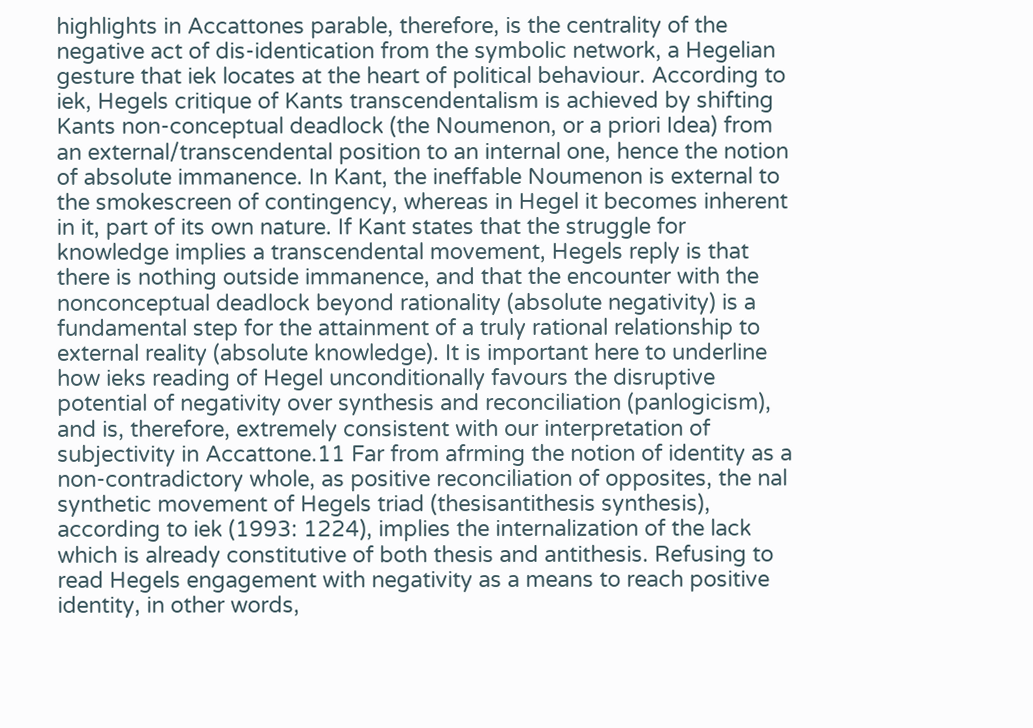highlights in Accattones parable, therefore, is the centrality of the negative act of dis-identication from the symbolic network, a Hegelian gesture that iek locates at the heart of political behaviour. According to iek, Hegels critique of Kants transcendentalism is achieved by shifting Kants non-conceptual deadlock (the Noumenon, or a priori Idea) from an external/transcendental position to an internal one, hence the notion of absolute immanence. In Kant, the ineffable Noumenon is external to the smokescreen of contingency, whereas in Hegel it becomes inherent in it, part of its own nature. If Kant states that the struggle for knowledge implies a transcendental movement, Hegels reply is that there is nothing outside immanence, and that the encounter with the nonconceptual deadlock beyond rationality (absolute negativity) is a fundamental step for the attainment of a truly rational relationship to external reality (absolute knowledge). It is important here to underline how ieks reading of Hegel unconditionally favours the disruptive potential of negativity over synthesis and reconciliation (panlogicism), and is, therefore, extremely consistent with our interpretation of subjectivity in Accattone.11 Far from afrming the notion of identity as a non-contradictory whole, as positive reconciliation of opposites, the nal synthetic movement of Hegels triad (thesisantithesis synthesis), according to iek (1993: 1224), implies the internalization of the lack which is already constitutive of both thesis and antithesis. Refusing to read Hegels engagement with negativity as a means to reach positive identity, in other words,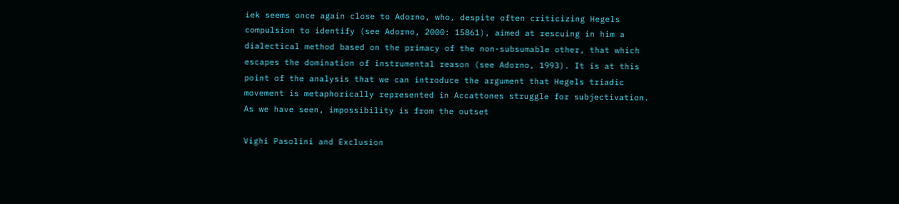iek seems once again close to Adorno, who, despite often criticizing Hegels compulsion to identify (see Adorno, 2000: 15861), aimed at rescuing in him a dialectical method based on the primacy of the non-subsumable other, that which escapes the domination of instrumental reason (see Adorno, 1993). It is at this point of the analysis that we can introduce the argument that Hegels triadic movement is metaphorically represented in Accattones struggle for subjectivation. As we have seen, impossibility is from the outset

Vighi Pasolini and Exclusion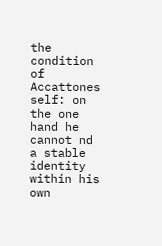the condition of Accattones self: on the one hand he cannot nd a stable identity within his own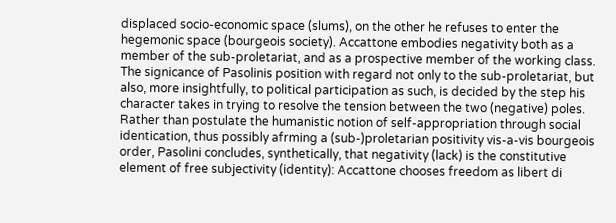displaced socio-economic space (slums), on the other he refuses to enter the hegemonic space (bourgeois society). Accattone embodies negativity both as a member of the sub-proletariat, and as a prospective member of the working class. The signicance of Pasolinis position with regard not only to the sub-proletariat, but also, more insightfully, to political participation as such, is decided by the step his character takes in trying to resolve the tension between the two (negative) poles. Rather than postulate the humanistic notion of self-appropriation through social identication, thus possibly afrming a (sub-)proletarian positivity vis-a-vis bourgeois order, Pasolini concludes, synthetically, that negativity (lack) is the constitutive element of free subjectivity (identity): Accattone chooses freedom as libert di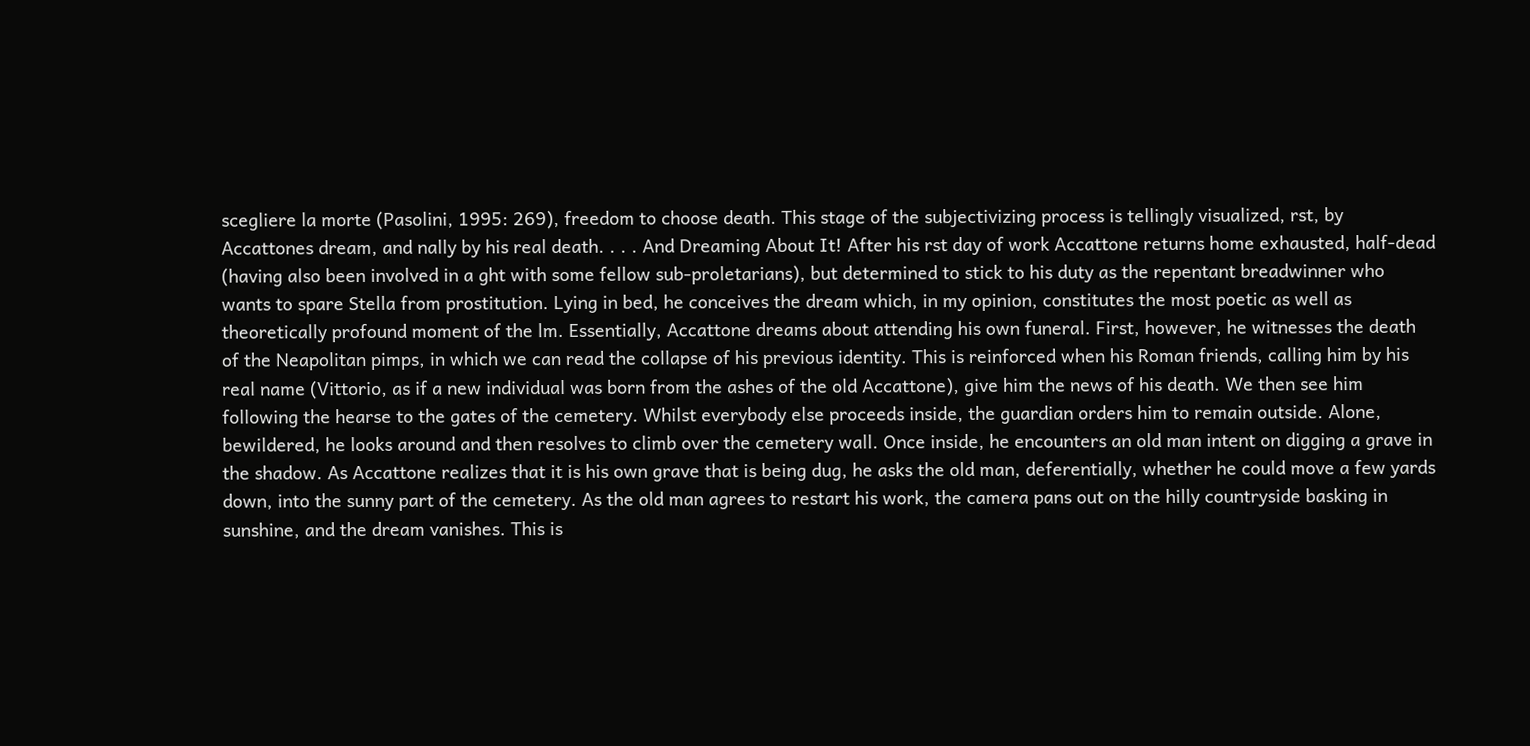scegliere la morte (Pasolini, 1995: 269), freedom to choose death. This stage of the subjectivizing process is tellingly visualized, rst, by Accattones dream, and nally by his real death. . . . And Dreaming About It! After his rst day of work Accattone returns home exhausted, half-dead (having also been involved in a ght with some fellow sub-proletarians), but determined to stick to his duty as the repentant breadwinner who wants to spare Stella from prostitution. Lying in bed, he conceives the dream which, in my opinion, constitutes the most poetic as well as theoretically profound moment of the lm. Essentially, Accattone dreams about attending his own funeral. First, however, he witnesses the death of the Neapolitan pimps, in which we can read the collapse of his previous identity. This is reinforced when his Roman friends, calling him by his real name (Vittorio, as if a new individual was born from the ashes of the old Accattone), give him the news of his death. We then see him following the hearse to the gates of the cemetery. Whilst everybody else proceeds inside, the guardian orders him to remain outside. Alone, bewildered, he looks around and then resolves to climb over the cemetery wall. Once inside, he encounters an old man intent on digging a grave in the shadow. As Accattone realizes that it is his own grave that is being dug, he asks the old man, deferentially, whether he could move a few yards down, into the sunny part of the cemetery. As the old man agrees to restart his work, the camera pans out on the hilly countryside basking in sunshine, and the dream vanishes. This is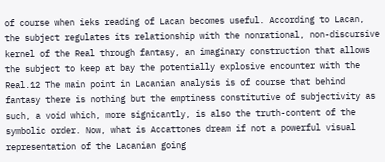of course when ieks reading of Lacan becomes useful. According to Lacan, the subject regulates its relationship with the nonrational, non-discursive kernel of the Real through fantasy, an imaginary construction that allows the subject to keep at bay the potentially explosive encounter with the Real.12 The main point in Lacanian analysis is of course that behind fantasy there is nothing but the emptiness constitutive of subjectivity as such, a void which, more signicantly, is also the truth-content of the symbolic order. Now, what is Accattones dream if not a powerful visual representation of the Lacanian going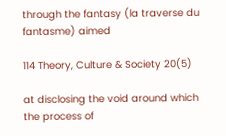through the fantasy (la traverse du fantasme) aimed

114 Theory, Culture & Society 20(5)

at disclosing the void around which the process of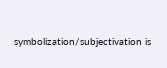symbolization/subjectivation is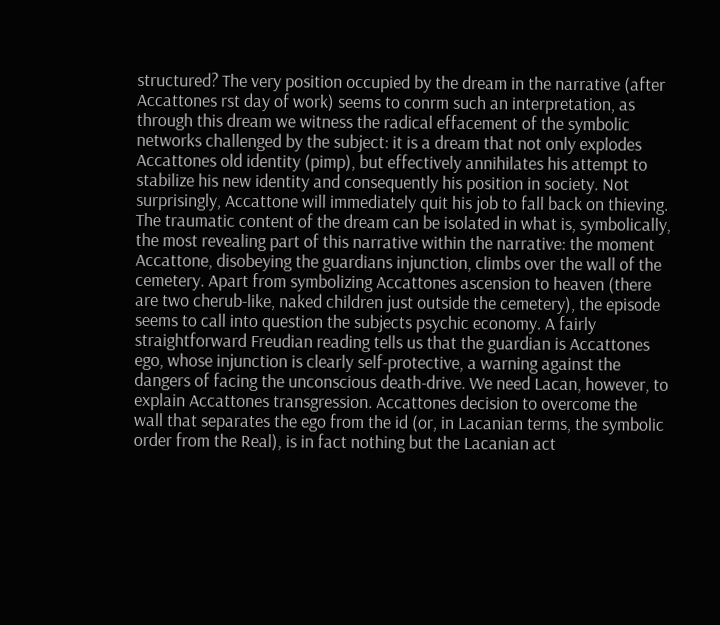structured? The very position occupied by the dream in the narrative (after Accattones rst day of work) seems to conrm such an interpretation, as through this dream we witness the radical effacement of the symbolic networks challenged by the subject: it is a dream that not only explodes Accattones old identity (pimp), but effectively annihilates his attempt to stabilize his new identity and consequently his position in society. Not surprisingly, Accattone will immediately quit his job to fall back on thieving. The traumatic content of the dream can be isolated in what is, symbolically, the most revealing part of this narrative within the narrative: the moment Accattone, disobeying the guardians injunction, climbs over the wall of the cemetery. Apart from symbolizing Accattones ascension to heaven (there are two cherub-like, naked children just outside the cemetery), the episode seems to call into question the subjects psychic economy. A fairly straightforward Freudian reading tells us that the guardian is Accattones ego, whose injunction is clearly self-protective, a warning against the dangers of facing the unconscious death-drive. We need Lacan, however, to explain Accattones transgression. Accattones decision to overcome the wall that separates the ego from the id (or, in Lacanian terms, the symbolic order from the Real), is in fact nothing but the Lacanian act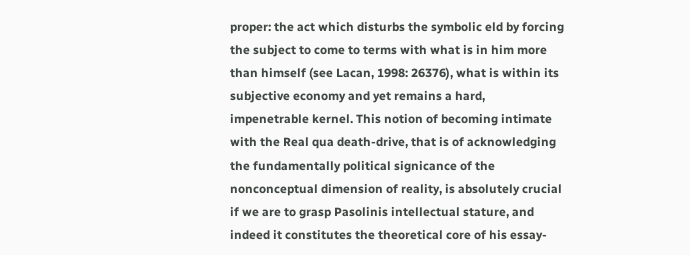proper: the act which disturbs the symbolic eld by forcing the subject to come to terms with what is in him more than himself (see Lacan, 1998: 26376), what is within its subjective economy and yet remains a hard, impenetrable kernel. This notion of becoming intimate with the Real qua death-drive, that is of acknowledging the fundamentally political signicance of the nonconceptual dimension of reality, is absolutely crucial if we are to grasp Pasolinis intellectual stature, and indeed it constitutes the theoretical core of his essay-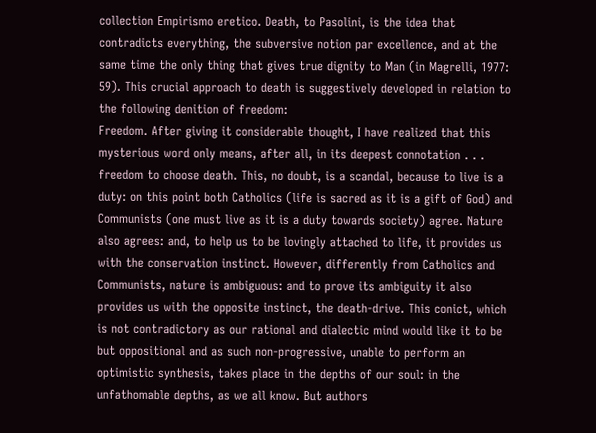collection Empirismo eretico. Death, to Pasolini, is the idea that contradicts everything, the subversive notion par excellence, and at the same time the only thing that gives true dignity to Man (in Magrelli, 1977: 59). This crucial approach to death is suggestively developed in relation to the following denition of freedom:
Freedom. After giving it considerable thought, I have realized that this mysterious word only means, after all, in its deepest connotation . . . freedom to choose death. This, no doubt, is a scandal, because to live is a duty: on this point both Catholics (life is sacred as it is a gift of God) and Communists (one must live as it is a duty towards society) agree. Nature also agrees: and, to help us to be lovingly attached to life, it provides us with the conservation instinct. However, differently from Catholics and Communists, nature is ambiguous: and to prove its ambiguity it also provides us with the opposite instinct, the death-drive. This conict, which is not contradictory as our rational and dialectic mind would like it to be but oppositional and as such non-progressive, unable to perform an optimistic synthesis, takes place in the depths of our soul: in the unfathomable depths, as we all know. But authors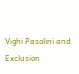Vighi Pasolini and Exclusion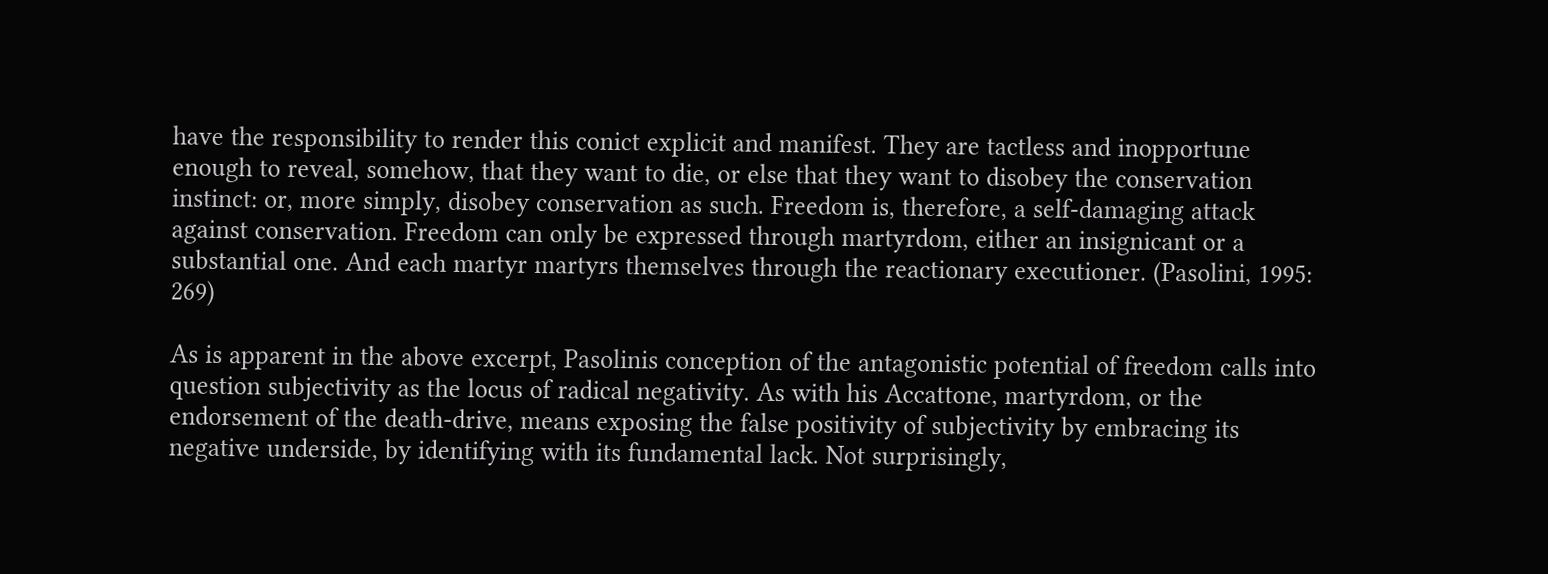have the responsibility to render this conict explicit and manifest. They are tactless and inopportune enough to reveal, somehow, that they want to die, or else that they want to disobey the conservation instinct: or, more simply, disobey conservation as such. Freedom is, therefore, a self-damaging attack against conservation. Freedom can only be expressed through martyrdom, either an insignicant or a substantial one. And each martyr martyrs themselves through the reactionary executioner. (Pasolini, 1995: 269)

As is apparent in the above excerpt, Pasolinis conception of the antagonistic potential of freedom calls into question subjectivity as the locus of radical negativity. As with his Accattone, martyrdom, or the endorsement of the death-drive, means exposing the false positivity of subjectivity by embracing its negative underside, by identifying with its fundamental lack. Not surprisingly,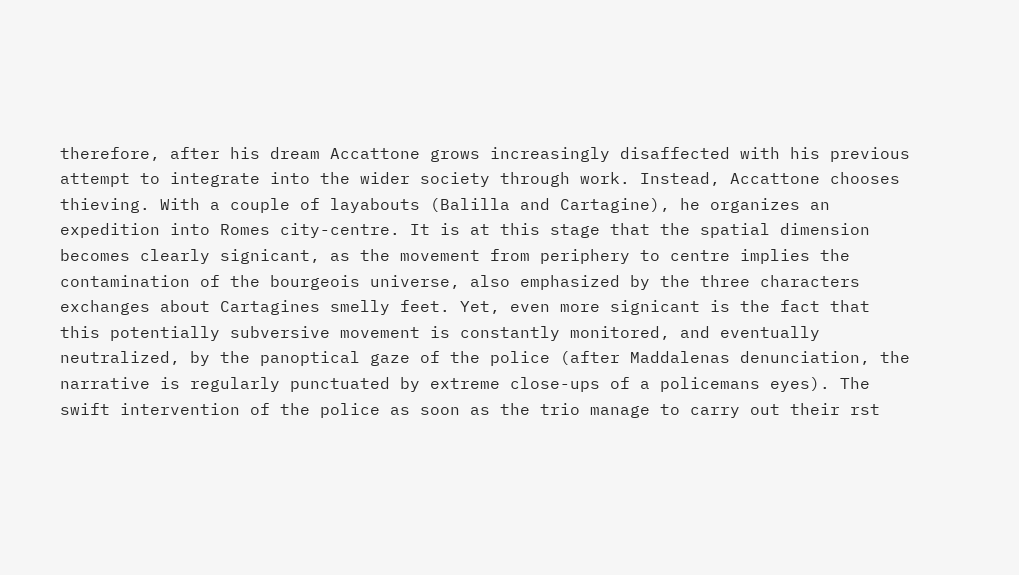therefore, after his dream Accattone grows increasingly disaffected with his previous attempt to integrate into the wider society through work. Instead, Accattone chooses thieving. With a couple of layabouts (Balilla and Cartagine), he organizes an expedition into Romes city-centre. It is at this stage that the spatial dimension becomes clearly signicant, as the movement from periphery to centre implies the contamination of the bourgeois universe, also emphasized by the three characters exchanges about Cartagines smelly feet. Yet, even more signicant is the fact that this potentially subversive movement is constantly monitored, and eventually neutralized, by the panoptical gaze of the police (after Maddalenas denunciation, the narrative is regularly punctuated by extreme close-ups of a policemans eyes). The swift intervention of the police as soon as the trio manage to carry out their rst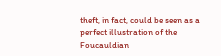theft, in fact, could be seen as a perfect illustration of the Foucauldian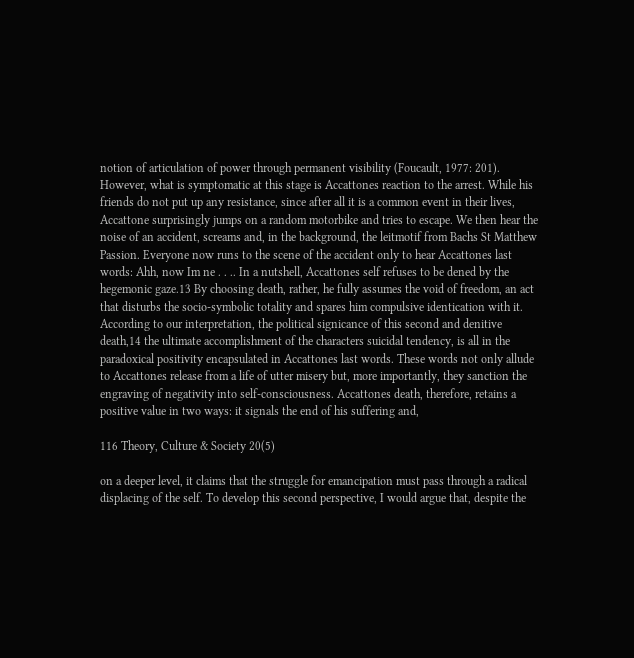notion of articulation of power through permanent visibility (Foucault, 1977: 201). However, what is symptomatic at this stage is Accattones reaction to the arrest. While his friends do not put up any resistance, since after all it is a common event in their lives, Accattone surprisingly jumps on a random motorbike and tries to escape. We then hear the noise of an accident, screams and, in the background, the leitmotif from Bachs St Matthew Passion. Everyone now runs to the scene of the accident only to hear Accattones last words: Ahh, now Im ne . . .. In a nutshell, Accattones self refuses to be dened by the hegemonic gaze.13 By choosing death, rather, he fully assumes the void of freedom, an act that disturbs the socio-symbolic totality and spares him compulsive identication with it. According to our interpretation, the political signicance of this second and denitive death,14 the ultimate accomplishment of the characters suicidal tendency, is all in the paradoxical positivity encapsulated in Accattones last words. These words not only allude to Accattones release from a life of utter misery but, more importantly, they sanction the engraving of negativity into self-consciousness. Accattones death, therefore, retains a positive value in two ways: it signals the end of his suffering and,

116 Theory, Culture & Society 20(5)

on a deeper level, it claims that the struggle for emancipation must pass through a radical displacing of the self. To develop this second perspective, I would argue that, despite the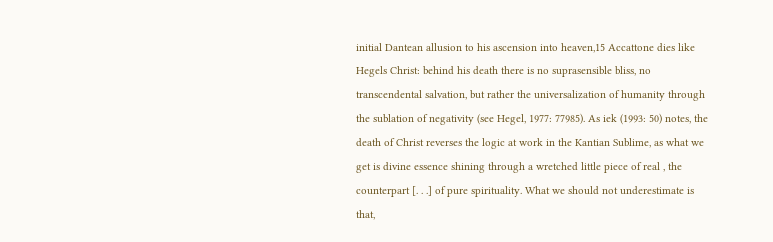initial Dantean allusion to his ascension into heaven,15 Accattone dies like Hegels Christ: behind his death there is no suprasensible bliss, no transcendental salvation, but rather the universalization of humanity through the sublation of negativity (see Hegel, 1977: 77985). As iek (1993: 50) notes, the death of Christ reverses the logic at work in the Kantian Sublime, as what we get is divine essence shining through a wretched little piece of real , the counterpart [. . .] of pure spirituality. What we should not underestimate is that,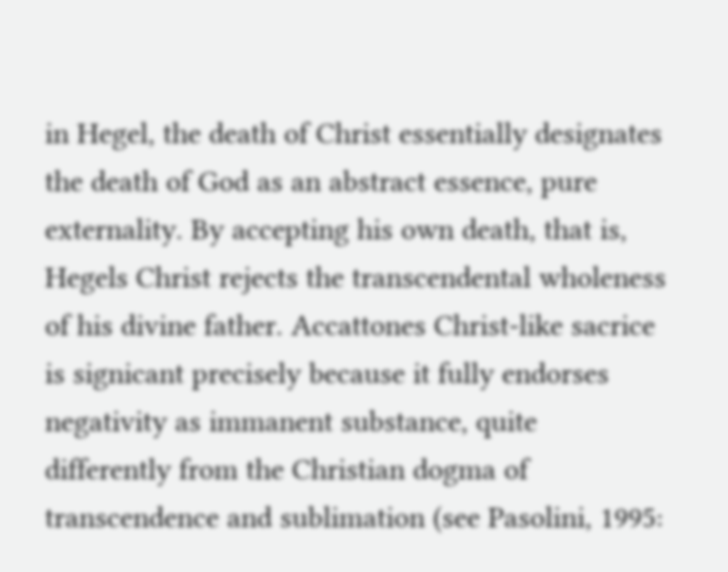in Hegel, the death of Christ essentially designates the death of God as an abstract essence, pure externality. By accepting his own death, that is, Hegels Christ rejects the transcendental wholeness of his divine father. Accattones Christ-like sacrice is signicant precisely because it fully endorses negativity as immanent substance, quite differently from the Christian dogma of transcendence and sublimation (see Pasolini, 1995: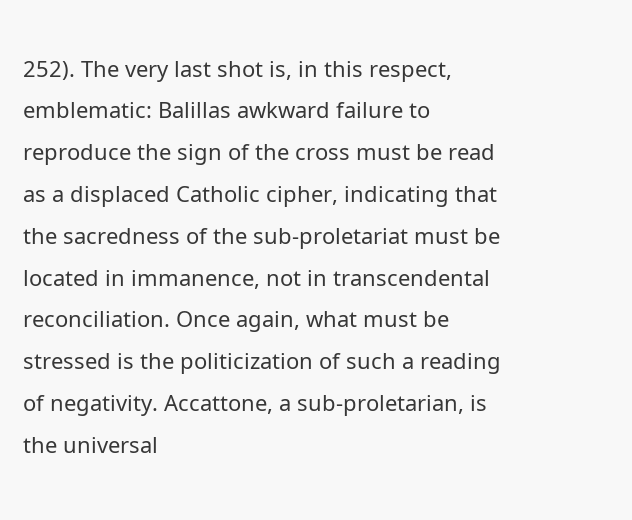252). The very last shot is, in this respect, emblematic: Balillas awkward failure to reproduce the sign of the cross must be read as a displaced Catholic cipher, indicating that the sacredness of the sub-proletariat must be located in immanence, not in transcendental reconciliation. Once again, what must be stressed is the politicization of such a reading of negativity. Accattone, a sub-proletarian, is the universal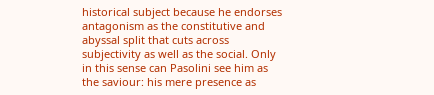historical subject because he endorses antagonism as the constitutive and abyssal split that cuts across subjectivity as well as the social. Only in this sense can Pasolini see him as the saviour: his mere presence as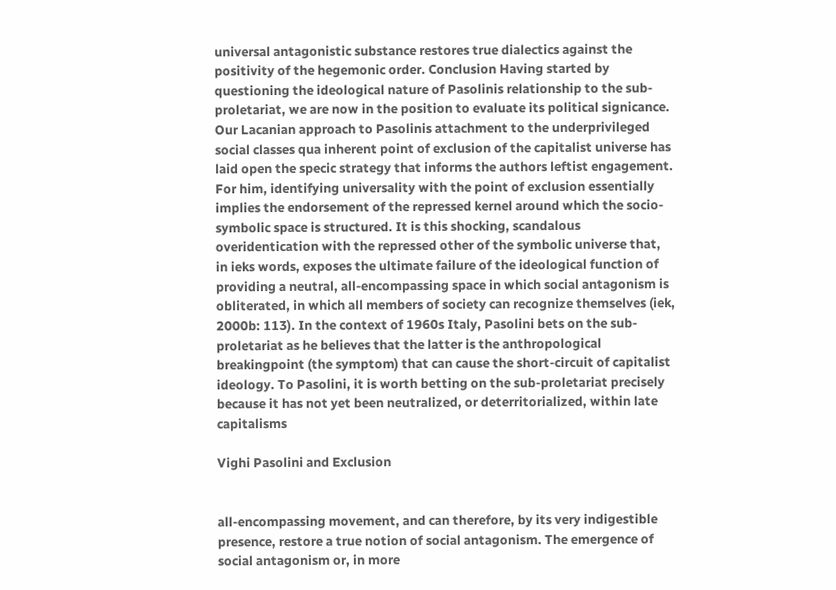universal antagonistic substance restores true dialectics against the positivity of the hegemonic order. Conclusion Having started by questioning the ideological nature of Pasolinis relationship to the sub-proletariat, we are now in the position to evaluate its political signicance. Our Lacanian approach to Pasolinis attachment to the underprivileged social classes qua inherent point of exclusion of the capitalist universe has laid open the specic strategy that informs the authors leftist engagement. For him, identifying universality with the point of exclusion essentially implies the endorsement of the repressed kernel around which the socio-symbolic space is structured. It is this shocking, scandalous overidentication with the repressed other of the symbolic universe that, in ieks words, exposes the ultimate failure of the ideological function of providing a neutral, all-encompassing space in which social antagonism is obliterated, in which all members of society can recognize themselves (iek, 2000b: 113). In the context of 1960s Italy, Pasolini bets on the sub-proletariat as he believes that the latter is the anthropological breakingpoint (the symptom) that can cause the short-circuit of capitalist ideology. To Pasolini, it is worth betting on the sub-proletariat precisely because it has not yet been neutralized, or deterritorialized, within late capitalisms

Vighi Pasolini and Exclusion


all-encompassing movement, and can therefore, by its very indigestible presence, restore a true notion of social antagonism. The emergence of social antagonism or, in more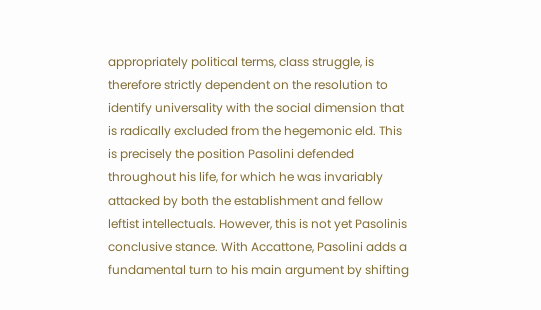appropriately political terms, class struggle, is therefore strictly dependent on the resolution to identify universality with the social dimension that is radically excluded from the hegemonic eld. This is precisely the position Pasolini defended throughout his life, for which he was invariably attacked by both the establishment and fellow leftist intellectuals. However, this is not yet Pasolinis conclusive stance. With Accattone, Pasolini adds a fundamental turn to his main argument by shifting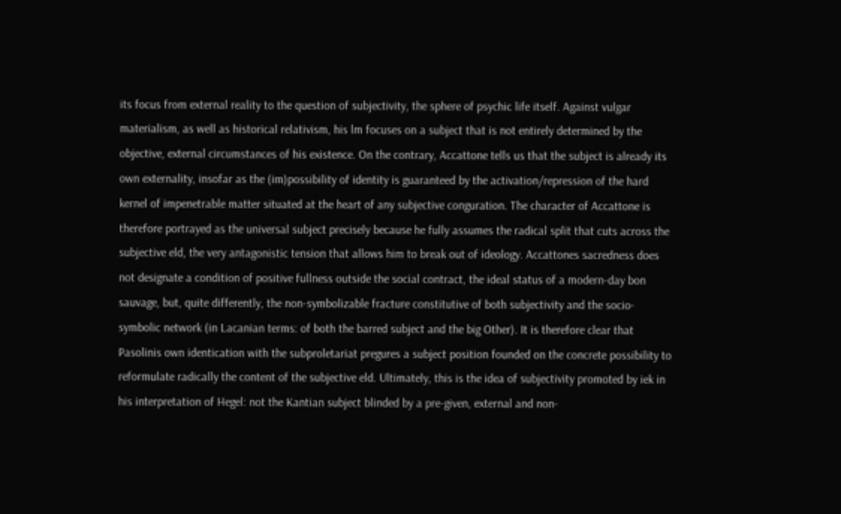its focus from external reality to the question of subjectivity, the sphere of psychic life itself. Against vulgar materialism, as well as historical relativism, his lm focuses on a subject that is not entirely determined by the objective, external circumstances of his existence. On the contrary, Accattone tells us that the subject is already its own externality, insofar as the (im)possibility of identity is guaranteed by the activation/repression of the hard kernel of impenetrable matter situated at the heart of any subjective conguration. The character of Accattone is therefore portrayed as the universal subject precisely because he fully assumes the radical split that cuts across the subjective eld, the very antagonistic tension that allows him to break out of ideology. Accattones sacredness does not designate a condition of positive fullness outside the social contract, the ideal status of a modern-day bon sauvage, but, quite differently, the non-symbolizable fracture constitutive of both subjectivity and the socio-symbolic network (in Lacanian terms: of both the barred subject and the big Other). It is therefore clear that Pasolinis own identication with the subproletariat pregures a subject position founded on the concrete possibility to reformulate radically the content of the subjective eld. Ultimately, this is the idea of subjectivity promoted by iek in his interpretation of Hegel: not the Kantian subject blinded by a pre-given, external and non-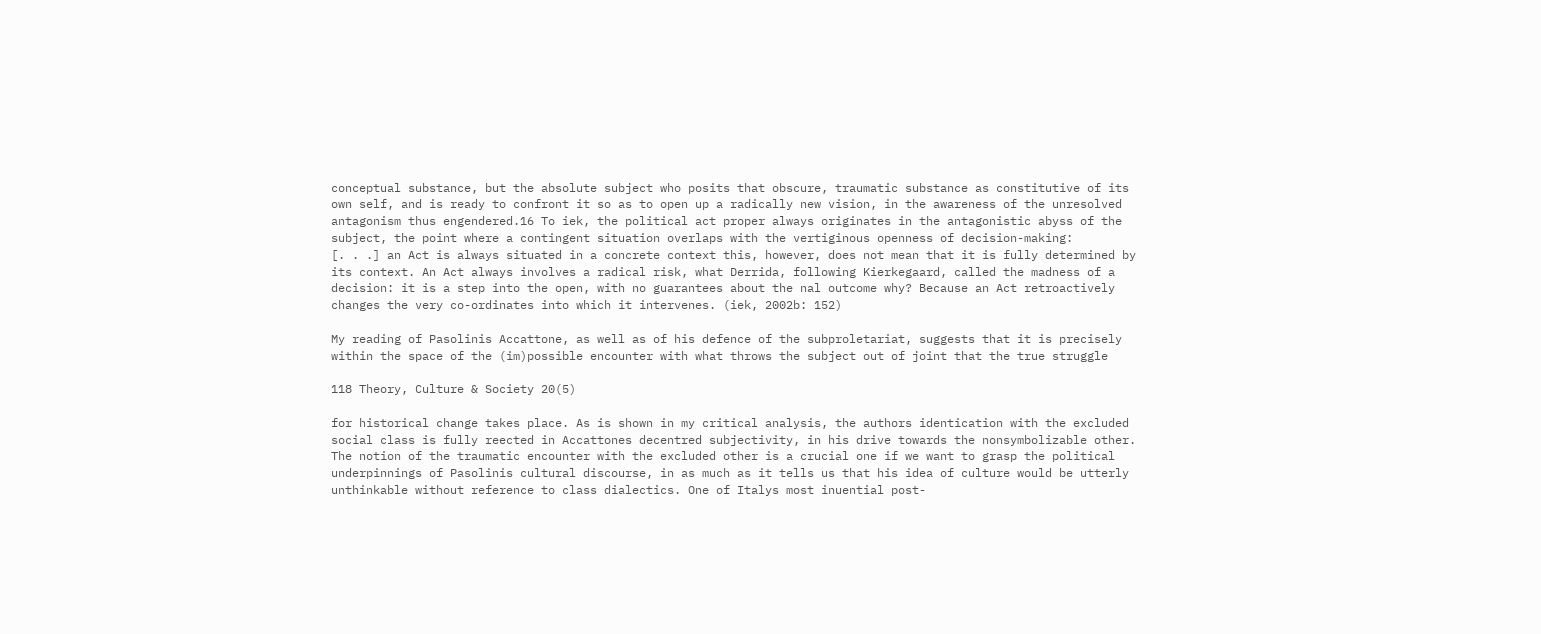conceptual substance, but the absolute subject who posits that obscure, traumatic substance as constitutive of its own self, and is ready to confront it so as to open up a radically new vision, in the awareness of the unresolved antagonism thus engendered.16 To iek, the political act proper always originates in the antagonistic abyss of the subject, the point where a contingent situation overlaps with the vertiginous openness of decision-making:
[. . .] an Act is always situated in a concrete context this, however, does not mean that it is fully determined by its context. An Act always involves a radical risk, what Derrida, following Kierkegaard, called the madness of a decision: it is a step into the open, with no guarantees about the nal outcome why? Because an Act retroactively changes the very co-ordinates into which it intervenes. (iek, 2002b: 152)

My reading of Pasolinis Accattone, as well as of his defence of the subproletariat, suggests that it is precisely within the space of the (im)possible encounter with what throws the subject out of joint that the true struggle

118 Theory, Culture & Society 20(5)

for historical change takes place. As is shown in my critical analysis, the authors identication with the excluded social class is fully reected in Accattones decentred subjectivity, in his drive towards the nonsymbolizable other. The notion of the traumatic encounter with the excluded other is a crucial one if we want to grasp the political underpinnings of Pasolinis cultural discourse, in as much as it tells us that his idea of culture would be utterly unthinkable without reference to class dialectics. One of Italys most inuential post-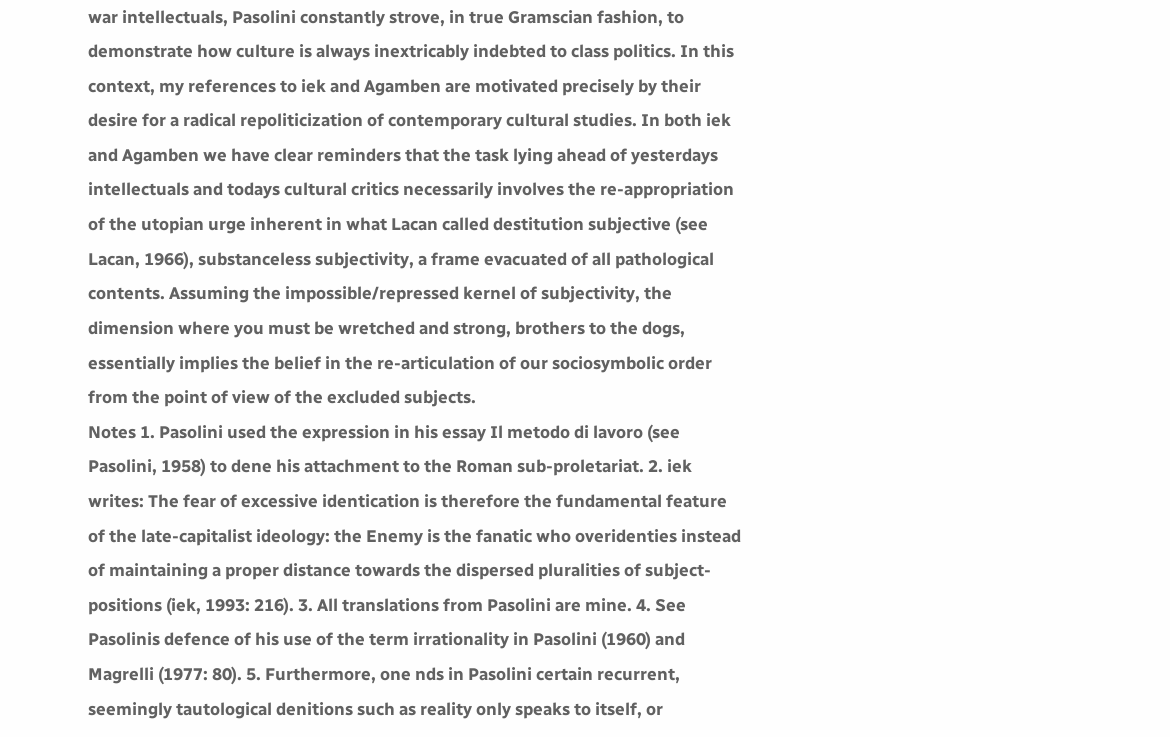war intellectuals, Pasolini constantly strove, in true Gramscian fashion, to demonstrate how culture is always inextricably indebted to class politics. In this context, my references to iek and Agamben are motivated precisely by their desire for a radical repoliticization of contemporary cultural studies. In both iek and Agamben we have clear reminders that the task lying ahead of yesterdays intellectuals and todays cultural critics necessarily involves the re-appropriation of the utopian urge inherent in what Lacan called destitution subjective (see Lacan, 1966), substanceless subjectivity, a frame evacuated of all pathological contents. Assuming the impossible/repressed kernel of subjectivity, the dimension where you must be wretched and strong, brothers to the dogs, essentially implies the belief in the re-articulation of our sociosymbolic order from the point of view of the excluded subjects.
Notes 1. Pasolini used the expression in his essay Il metodo di lavoro (see Pasolini, 1958) to dene his attachment to the Roman sub-proletariat. 2. iek writes: The fear of excessive identication is therefore the fundamental feature of the late-capitalist ideology: the Enemy is the fanatic who overidenties instead of maintaining a proper distance towards the dispersed pluralities of subject-positions (iek, 1993: 216). 3. All translations from Pasolini are mine. 4. See Pasolinis defence of his use of the term irrationality in Pasolini (1960) and Magrelli (1977: 80). 5. Furthermore, one nds in Pasolini certain recurrent, seemingly tautological denitions such as reality only speaks to itself, or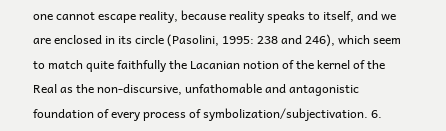one cannot escape reality, because reality speaks to itself, and we are enclosed in its circle (Pasolini, 1995: 238 and 246), which seem to match quite faithfully the Lacanian notion of the kernel of the Real as the non-discursive, unfathomable and antagonistic foundation of every process of symbolization/subjectivation. 6.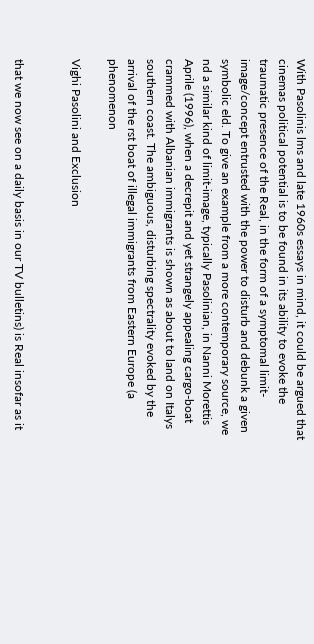With Pasolinis lms and late 1960s essays in mind, it could be argued that cinemas political potential is to be found in its ability to evoke the traumatic presence of the Real, in the form of a symptomal limit-image/concept entrusted with the power to disturb and debunk a given symbolic eld. To give an example from a more contemporary source, we nd a similar kind of limit-image, typically Pasolinian, in Nanni Morettis Aprile (1996), when a decrepit and yet strangely appealing cargo-boat crammed with Albanian immigrants is shown as about to land on Italys southern coast. The ambiguous, disturbing spectrality evoked by the arrival of the rst boat of illegal immigrants from Eastern Europe (a phenomenon

Vighi Pasolini and Exclusion


that we now see on a daily basis in our TV bulletins) is Real insofar as it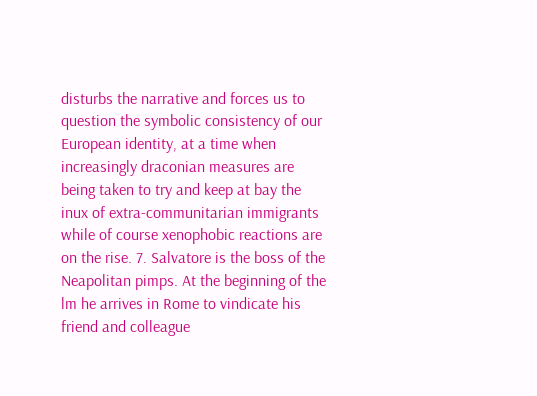disturbs the narrative and forces us to question the symbolic consistency of our European identity, at a time when increasingly draconian measures are being taken to try and keep at bay the inux of extra-communitarian immigrants while of course xenophobic reactions are on the rise. 7. Salvatore is the boss of the Neapolitan pimps. At the beginning of the lm he arrives in Rome to vindicate his friend and colleague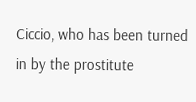Ciccio, who has been turned in by the prostitute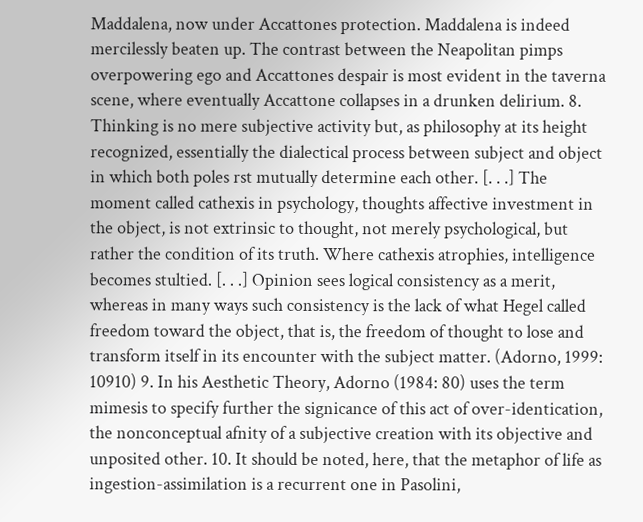Maddalena, now under Accattones protection. Maddalena is indeed mercilessly beaten up. The contrast between the Neapolitan pimps overpowering ego and Accattones despair is most evident in the taverna scene, where eventually Accattone collapses in a drunken delirium. 8. Thinking is no mere subjective activity but, as philosophy at its height recognized, essentially the dialectical process between subject and object in which both poles rst mutually determine each other. [. . .] The moment called cathexis in psychology, thoughts affective investment in the object, is not extrinsic to thought, not merely psychological, but rather the condition of its truth. Where cathexis atrophies, intelligence becomes stultied. [. . .] Opinion sees logical consistency as a merit, whereas in many ways such consistency is the lack of what Hegel called freedom toward the object, that is, the freedom of thought to lose and transform itself in its encounter with the subject matter. (Adorno, 1999: 10910) 9. In his Aesthetic Theory, Adorno (1984: 80) uses the term mimesis to specify further the signicance of this act of over-identication, the nonconceptual afnity of a subjective creation with its objective and unposited other. 10. It should be noted, here, that the metaphor of life as ingestion-assimilation is a recurrent one in Pasolini,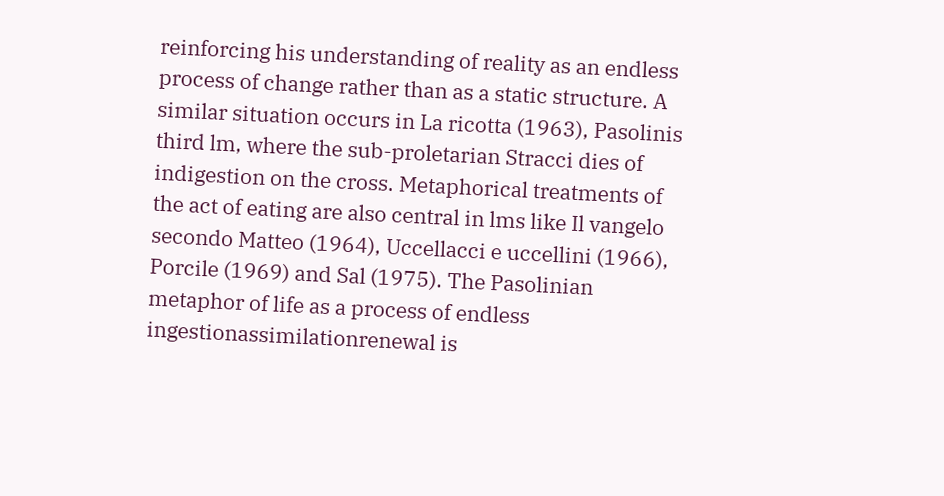reinforcing his understanding of reality as an endless process of change rather than as a static structure. A similar situation occurs in La ricotta (1963), Pasolinis third lm, where the sub-proletarian Stracci dies of indigestion on the cross. Metaphorical treatments of the act of eating are also central in lms like Il vangelo secondo Matteo (1964), Uccellacci e uccellini (1966), Porcile (1969) and Sal (1975). The Pasolinian metaphor of life as a process of endless ingestionassimilationrenewal is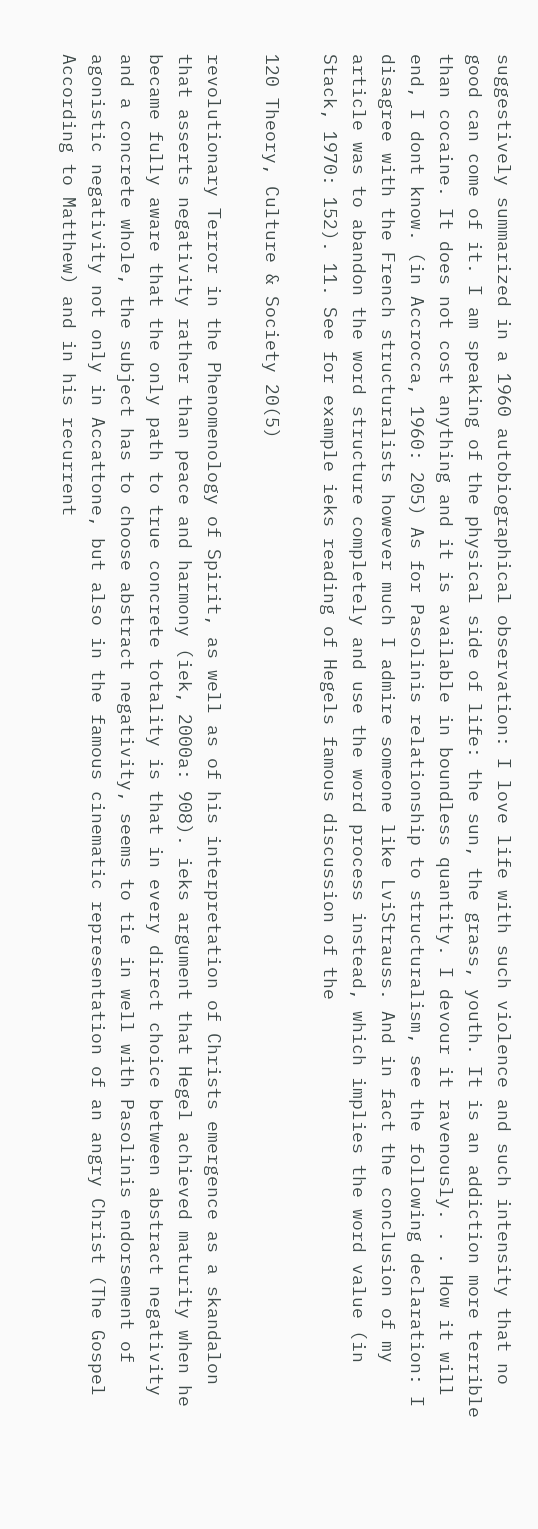suggestively summarized in a 1960 autobiographical observation: I love life with such violence and such intensity that no good can come of it. I am speaking of the physical side of life: the sun, the grass, youth. It is an addiction more terrible than cocaine. It does not cost anything and it is available in boundless quantity. I devour it ravenously. . . How it will end, I dont know. (in Accrocca, 1960: 205) As for Pasolinis relationship to structuralism, see the following declaration: I disagree with the French structuralists however much I admire someone like LviStrauss. And in fact the conclusion of my article was to abandon the word structure completely and use the word process instead, which implies the word value (in Stack, 1970: 152). 11. See for example ieks reading of Hegels famous discussion of the

120 Theory, Culture & Society 20(5)

revolutionary Terror in the Phenomenology of Spirit, as well as of his interpretation of Christs emergence as a skandalon that asserts negativity rather than peace and harmony (iek, 2000a: 908). ieks argument that Hegel achieved maturity when he became fully aware that the only path to true concrete totality is that in every direct choice between abstract negativity and a concrete whole, the subject has to choose abstract negativity, seems to tie in well with Pasolinis endorsement of agonistic negativity not only in Accattone, but also in the famous cinematic representation of an angry Christ (The Gospel According to Matthew) and in his recurrent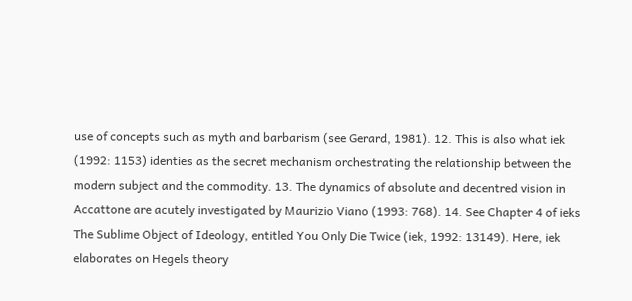use of concepts such as myth and barbarism (see Gerard, 1981). 12. This is also what iek (1992: 1153) identies as the secret mechanism orchestrating the relationship between the modern subject and the commodity. 13. The dynamics of absolute and decentred vision in Accattone are acutely investigated by Maurizio Viano (1993: 768). 14. See Chapter 4 of ieks The Sublime Object of Ideology, entitled You Only Die Twice (iek, 1992: 13149). Here, iek elaborates on Hegels theory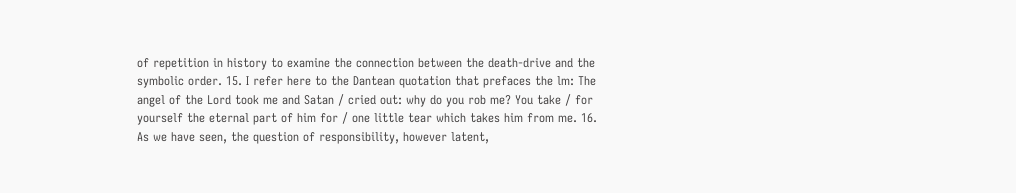of repetition in history to examine the connection between the death-drive and the symbolic order. 15. I refer here to the Dantean quotation that prefaces the lm: The angel of the Lord took me and Satan / cried out: why do you rob me? You take / for yourself the eternal part of him for / one little tear which takes him from me. 16. As we have seen, the question of responsibility, however latent,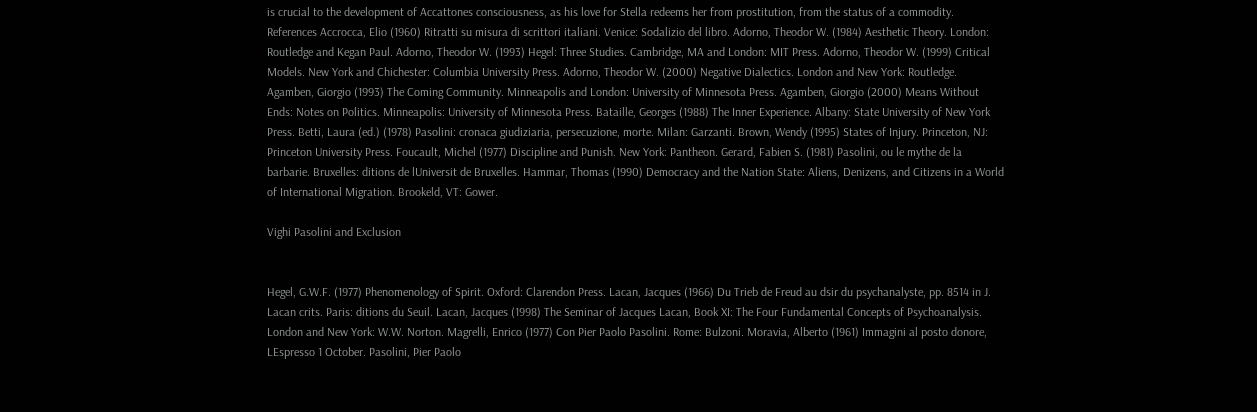is crucial to the development of Accattones consciousness, as his love for Stella redeems her from prostitution, from the status of a commodity. References Accrocca, Elio (1960) Ritratti su misura di scrittori italiani. Venice: Sodalizio del libro. Adorno, Theodor W. (1984) Aesthetic Theory. London: Routledge and Kegan Paul. Adorno, Theodor W. (1993) Hegel: Three Studies. Cambridge, MA and London: MIT Press. Adorno, Theodor W. (1999) Critical Models. New York and Chichester: Columbia University Press. Adorno, Theodor W. (2000) Negative Dialectics. London and New York: Routledge. Agamben, Giorgio (1993) The Coming Community. Minneapolis and London: University of Minnesota Press. Agamben, Giorgio (2000) Means Without Ends: Notes on Politics. Minneapolis: University of Minnesota Press. Bataille, Georges (1988) The Inner Experience. Albany: State University of New York Press. Betti, Laura (ed.) (1978) Pasolini: cronaca giudiziaria, persecuzione, morte. Milan: Garzanti. Brown, Wendy (1995) States of Injury. Princeton, NJ: Princeton University Press. Foucault, Michel (1977) Discipline and Punish. New York: Pantheon. Gerard, Fabien S. (1981) Pasolini, ou le mythe de la barbarie. Bruxelles: ditions de lUniversit de Bruxelles. Hammar, Thomas (1990) Democracy and the Nation State: Aliens, Denizens, and Citizens in a World of International Migration. Brookeld, VT: Gower.

Vighi Pasolini and Exclusion


Hegel, G.W.F. (1977) Phenomenology of Spirit. Oxford: Clarendon Press. Lacan, Jacques (1966) Du Trieb de Freud au dsir du psychanalyste, pp. 8514 in J. Lacan crits. Paris: ditions du Seuil. Lacan, Jacques (1998) The Seminar of Jacques Lacan, Book XI: The Four Fundamental Concepts of Psychoanalysis. London and New York: W.W. Norton. Magrelli, Enrico (1977) Con Pier Paolo Pasolini. Rome: Bulzoni. Moravia, Alberto (1961) Immagini al posto donore, LEspresso 1 October. Pasolini, Pier Paolo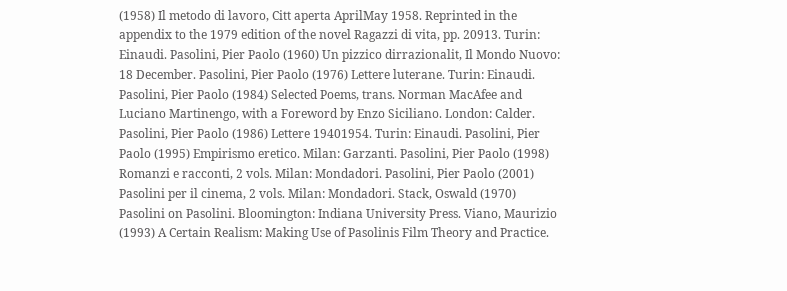(1958) Il metodo di lavoro, Citt aperta AprilMay 1958. Reprinted in the appendix to the 1979 edition of the novel Ragazzi di vita, pp. 20913. Turin: Einaudi. Pasolini, Pier Paolo (1960) Un pizzico dirrazionalit, Il Mondo Nuovo: 18 December. Pasolini, Pier Paolo (1976) Lettere luterane. Turin: Einaudi. Pasolini, Pier Paolo (1984) Selected Poems, trans. Norman MacAfee and Luciano Martinengo, with a Foreword by Enzo Siciliano. London: Calder. Pasolini, Pier Paolo (1986) Lettere 19401954. Turin: Einaudi. Pasolini, Pier Paolo (1995) Empirismo eretico. Milan: Garzanti. Pasolini, Pier Paolo (1998) Romanzi e racconti, 2 vols. Milan: Mondadori. Pasolini, Pier Paolo (2001) Pasolini per il cinema, 2 vols. Milan: Mondadori. Stack, Oswald (1970) Pasolini on Pasolini. Bloomington: Indiana University Press. Viano, Maurizio (1993) A Certain Realism: Making Use of Pasolinis Film Theory and Practice.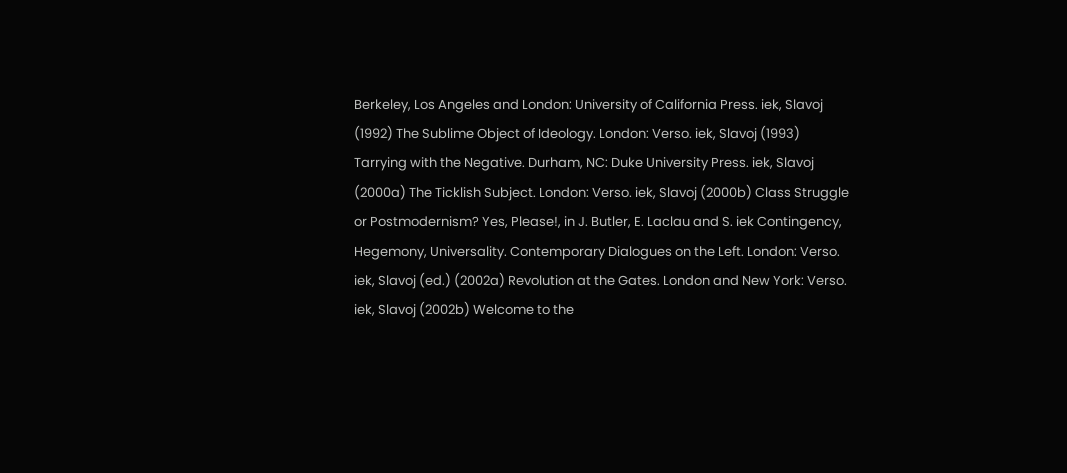Berkeley, Los Angeles and London: University of California Press. iek, Slavoj (1992) The Sublime Object of Ideology. London: Verso. iek, Slavoj (1993) Tarrying with the Negative. Durham, NC: Duke University Press. iek, Slavoj (2000a) The Ticklish Subject. London: Verso. iek, Slavoj (2000b) Class Struggle or Postmodernism? Yes, Please!, in J. Butler, E. Laclau and S. iek Contingency, Hegemony, Universality. Contemporary Dialogues on the Left. London: Verso. iek, Slavoj (ed.) (2002a) Revolution at the Gates. London and New York: Verso. iek, Slavoj (2002b) Welcome to the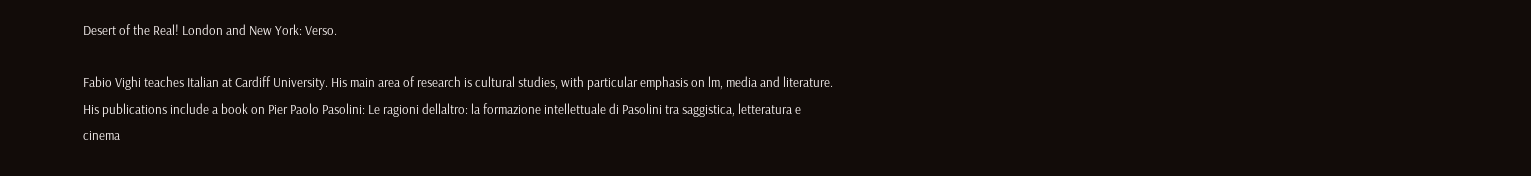Desert of the Real! London and New York: Verso.

Fabio Vighi teaches Italian at Cardiff University. His main area of research is cultural studies, with particular emphasis on lm, media and literature. His publications include a book on Pier Paolo Pasolini: Le ragioni dellaltro: la formazione intellettuale di Pasolini tra saggistica, letteratura e cinema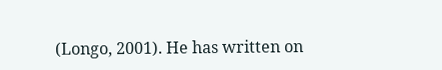(Longo, 2001). He has written on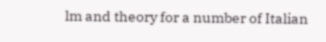lm and theory for a number of Italian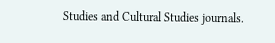Studies and Cultural Studies journals.